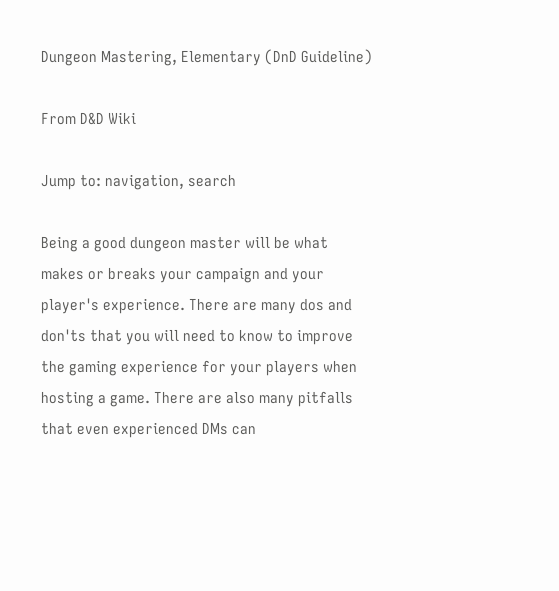Dungeon Mastering, Elementary (DnD Guideline)

From D&D Wiki

Jump to: navigation, search

Being a good dungeon master will be what makes or breaks your campaign and your player's experience. There are many dos and don'ts that you will need to know to improve the gaming experience for your players when hosting a game. There are also many pitfalls that even experienced DMs can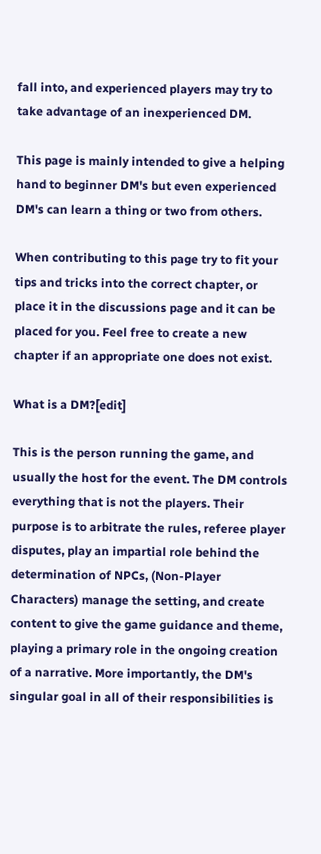fall into, and experienced players may try to take advantage of an inexperienced DM.

This page is mainly intended to give a helping hand to beginner DM's but even experienced DM's can learn a thing or two from others.

When contributing to this page try to fit your tips and tricks into the correct chapter, or place it in the discussions page and it can be placed for you. Feel free to create a new chapter if an appropriate one does not exist.

What is a DM?[edit]

This is the person running the game, and usually the host for the event. The DM controls everything that is not the players. Their purpose is to arbitrate the rules, referee player disputes, play an impartial role behind the determination of NPCs, (Non-Player Characters) manage the setting, and create content to give the game guidance and theme, playing a primary role in the ongoing creation of a narrative. More importantly, the DM's singular goal in all of their responsibilities is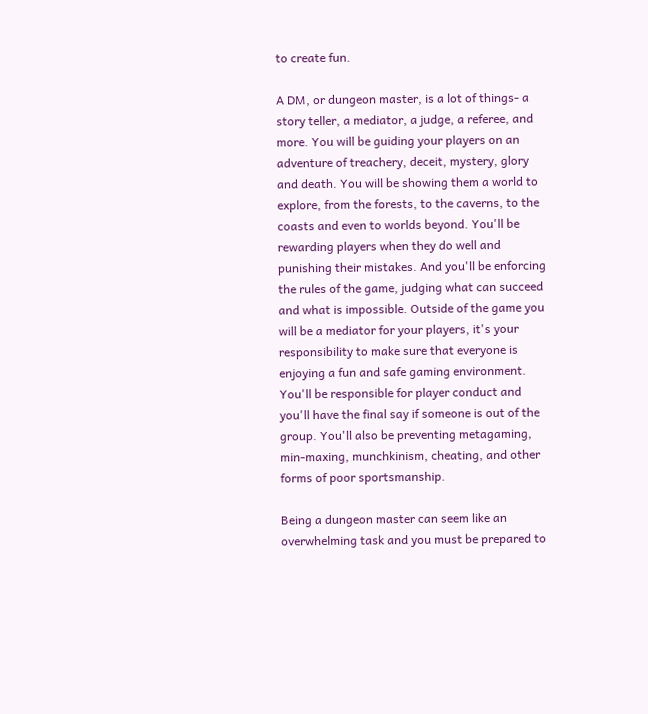to create fun.

A DM, or dungeon master, is a lot of things- a story teller, a mediator, a judge, a referee, and more. You will be guiding your players on an adventure of treachery, deceit, mystery, glory and death. You will be showing them a world to explore, from the forests, to the caverns, to the coasts and even to worlds beyond. You'll be rewarding players when they do well and punishing their mistakes. And you'll be enforcing the rules of the game, judging what can succeed and what is impossible. Outside of the game you will be a mediator for your players, it's your responsibility to make sure that everyone is enjoying a fun and safe gaming environment. You'll be responsible for player conduct and you'll have the final say if someone is out of the group. You'll also be preventing metagaming, min-maxing, munchkinism, cheating, and other forms of poor sportsmanship.

Being a dungeon master can seem like an overwhelming task and you must be prepared to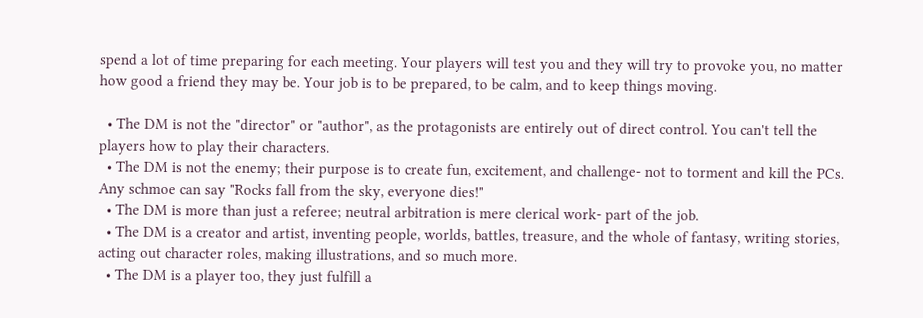spend a lot of time preparing for each meeting. Your players will test you and they will try to provoke you, no matter how good a friend they may be. Your job is to be prepared, to be calm, and to keep things moving.

  • The DM is not the "director" or "author", as the protagonists are entirely out of direct control. You can't tell the players how to play their characters.
  • The DM is not the enemy; their purpose is to create fun, excitement, and challenge- not to torment and kill the PCs. Any schmoe can say "Rocks fall from the sky, everyone dies!"
  • The DM is more than just a referee; neutral arbitration is mere clerical work- part of the job.
  • The DM is a creator and artist, inventing people, worlds, battles, treasure, and the whole of fantasy, writing stories, acting out character roles, making illustrations, and so much more.
  • The DM is a player too, they just fulfill a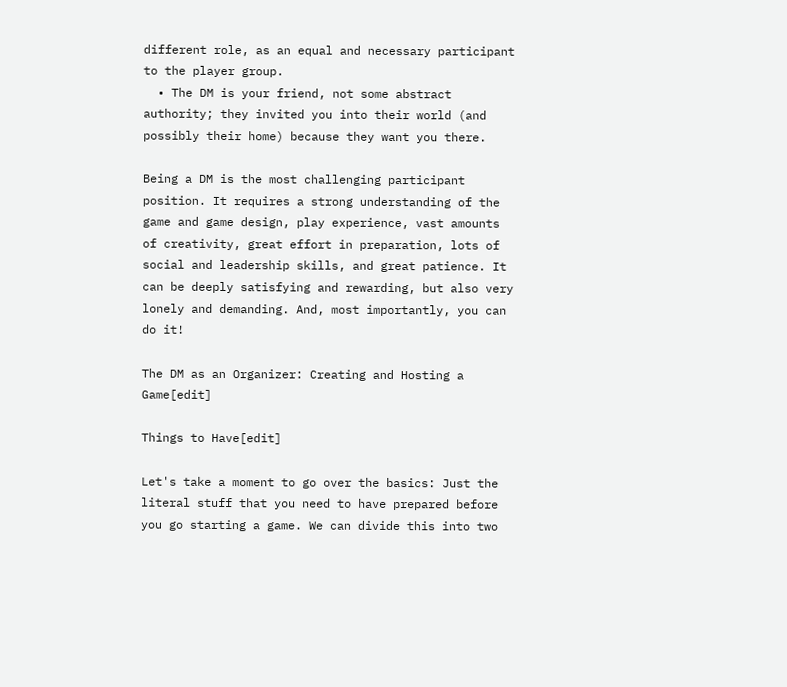different role, as an equal and necessary participant to the player group.
  • The DM is your friend, not some abstract authority; they invited you into their world (and possibly their home) because they want you there.

Being a DM is the most challenging participant position. It requires a strong understanding of the game and game design, play experience, vast amounts of creativity, great effort in preparation, lots of social and leadership skills, and great patience. It can be deeply satisfying and rewarding, but also very lonely and demanding. And, most importantly, you can do it!

The DM as an Organizer: Creating and Hosting a Game[edit]

Things to Have[edit]

Let's take a moment to go over the basics: Just the literal stuff that you need to have prepared before you go starting a game. We can divide this into two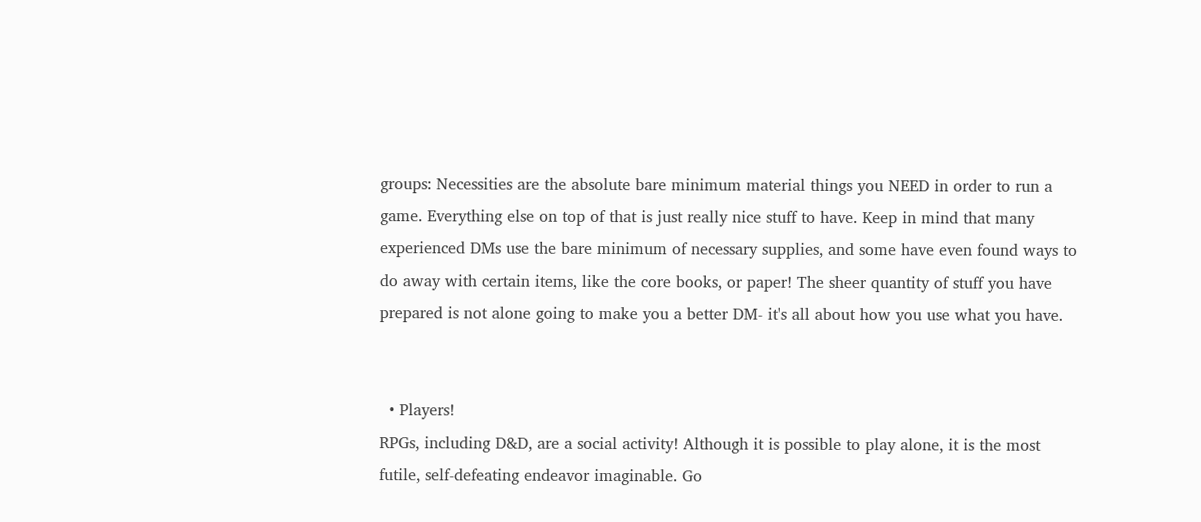groups: Necessities are the absolute bare minimum material things you NEED in order to run a game. Everything else on top of that is just really nice stuff to have. Keep in mind that many experienced DMs use the bare minimum of necessary supplies, and some have even found ways to do away with certain items, like the core books, or paper! The sheer quantity of stuff you have prepared is not alone going to make you a better DM- it's all about how you use what you have.


  • Players!
RPGs, including D&D, are a social activity! Although it is possible to play alone, it is the most futile, self-defeating endeavor imaginable. Go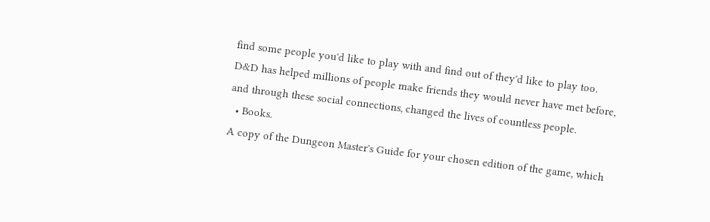find some people you'd like to play with and find out of they'd like to play too. D&D has helped millions of people make friends they would never have met before, and through these social connections, changed the lives of countless people.
  • Books.
A copy of the Dungeon Master's Guide for your chosen edition of the game, which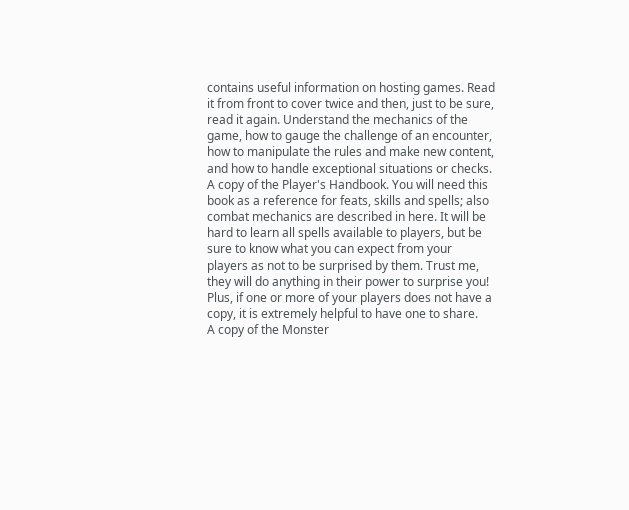contains useful information on hosting games. Read it from front to cover twice and then, just to be sure, read it again. Understand the mechanics of the game, how to gauge the challenge of an encounter, how to manipulate the rules and make new content, and how to handle exceptional situations or checks.
A copy of the Player's Handbook. You will need this book as a reference for feats, skills and spells; also combat mechanics are described in here. It will be hard to learn all spells available to players, but be sure to know what you can expect from your players as not to be surprised by them. Trust me, they will do anything in their power to surprise you! Plus, if one or more of your players does not have a copy, it is extremely helpful to have one to share.
A copy of the Monster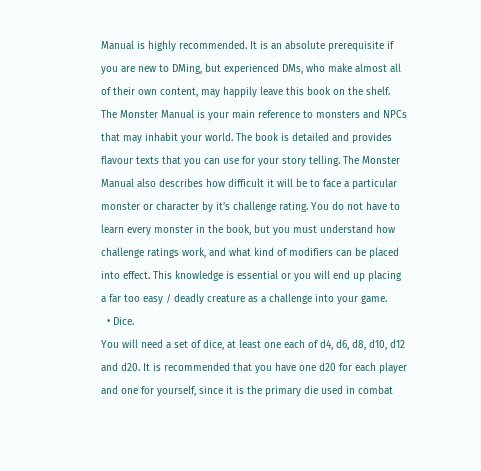Manual is highly recommended. It is an absolute prerequisite if you are new to DMing, but experienced DMs, who make almost all of their own content, may happily leave this book on the shelf. The Monster Manual is your main reference to monsters and NPCs that may inhabit your world. The book is detailed and provides flavour texts that you can use for your story telling. The Monster Manual also describes how difficult it will be to face a particular monster or character by it's challenge rating. You do not have to learn every monster in the book, but you must understand how challenge ratings work, and what kind of modifiers can be placed into effect. This knowledge is essential or you will end up placing a far too easy / deadly creature as a challenge into your game.
  • Dice.
You will need a set of dice, at least one each of d4, d6, d8, d10, d12 and d20. It is recommended that you have one d20 for each player and one for yourself, since it is the primary die used in combat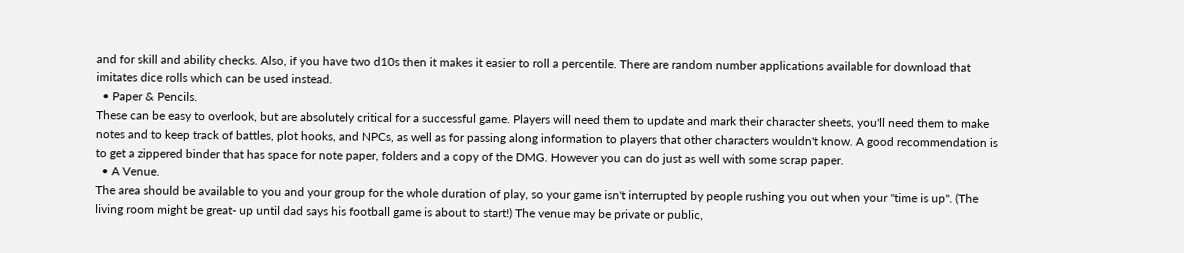and for skill and ability checks. Also, if you have two d10s then it makes it easier to roll a percentile. There are random number applications available for download that imitates dice rolls which can be used instead.
  • Paper & Pencils.
These can be easy to overlook, but are absolutely critical for a successful game. Players will need them to update and mark their character sheets, you'll need them to make notes and to keep track of battles, plot hooks, and NPCs, as well as for passing along information to players that other characters wouldn't know. A good recommendation is to get a zippered binder that has space for note paper, folders and a copy of the DMG. However you can do just as well with some scrap paper.
  • A Venue.
The area should be available to you and your group for the whole duration of play, so your game isn't interrupted by people rushing you out when your "time is up". (The living room might be great- up until dad says his football game is about to start!) The venue may be private or public,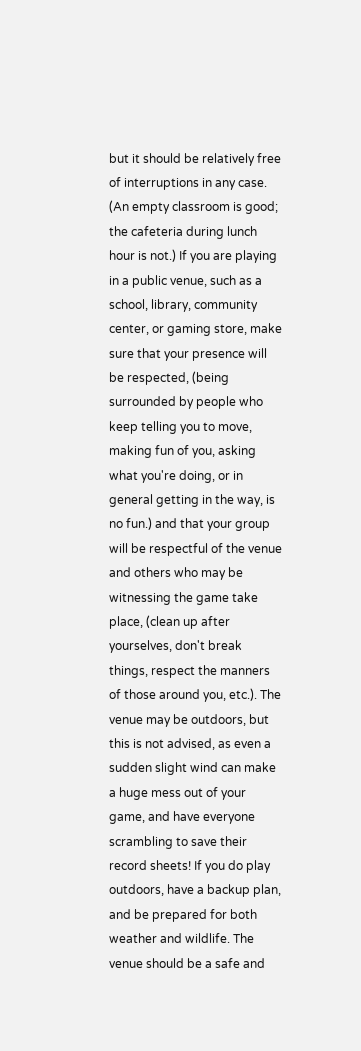but it should be relatively free of interruptions in any case. (An empty classroom is good; the cafeteria during lunch hour is not.) If you are playing in a public venue, such as a school, library, community center, or gaming store, make sure that your presence will be respected, (being surrounded by people who keep telling you to move, making fun of you, asking what you're doing, or in general getting in the way, is no fun.) and that your group will be respectful of the venue and others who may be witnessing the game take place, (clean up after yourselves, don't break things, respect the manners of those around you, etc.). The venue may be outdoors, but this is not advised, as even a sudden slight wind can make a huge mess out of your game, and have everyone scrambling to save their record sheets! If you do play outdoors, have a backup plan, and be prepared for both weather and wildlife. The venue should be a safe and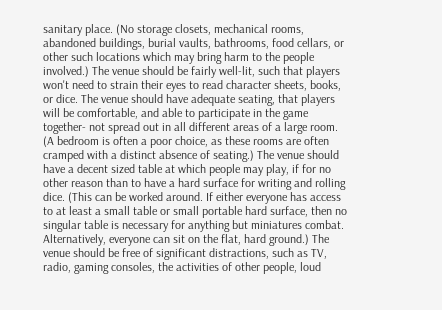sanitary place. (No storage closets, mechanical rooms, abandoned buildings, burial vaults, bathrooms, food cellars, or other such locations which may bring harm to the people involved.) The venue should be fairly well-lit, such that players won't need to strain their eyes to read character sheets, books, or dice. The venue should have adequate seating, that players will be comfortable, and able to participate in the game together- not spread out in all different areas of a large room. (A bedroom is often a poor choice, as these rooms are often cramped with a distinct absence of seating.) The venue should have a decent sized table at which people may play, if for no other reason than to have a hard surface for writing and rolling dice. (This can be worked around. If either everyone has access to at least a small table or small portable hard surface, then no singular table is necessary for anything but miniatures combat. Alternatively, everyone can sit on the flat, hard ground.) The venue should be free of significant distractions, such as TV, radio, gaming consoles, the activities of other people, loud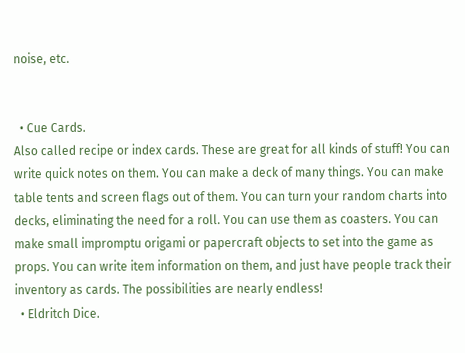noise, etc.


  • Cue Cards.
Also called recipe or index cards. These are great for all kinds of stuff! You can write quick notes on them. You can make a deck of many things. You can make table tents and screen flags out of them. You can turn your random charts into decks, eliminating the need for a roll. You can use them as coasters. You can make small impromptu origami or papercraft objects to set into the game as props. You can write item information on them, and just have people track their inventory as cards. The possibilities are nearly endless!
  • Eldritch Dice.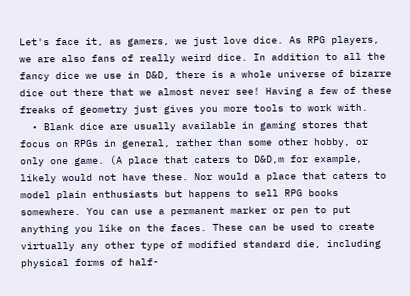Let's face it, as gamers, we just love dice. As RPG players, we are also fans of really weird dice. In addition to all the fancy dice we use in D&D, there is a whole universe of bizarre dice out there that we almost never see! Having a few of these freaks of geometry just gives you more tools to work with.
  • Blank dice are usually available in gaming stores that focus on RPGs in general, rather than some other hobby, or only one game. (A place that caters to D&D,m for example, likely would not have these. Nor would a place that caters to model plain enthusiasts but happens to sell RPG books somewhere. You can use a permanent marker or pen to put anything you like on the faces. These can be used to create virtually any other type of modified standard die, including physical forms of half-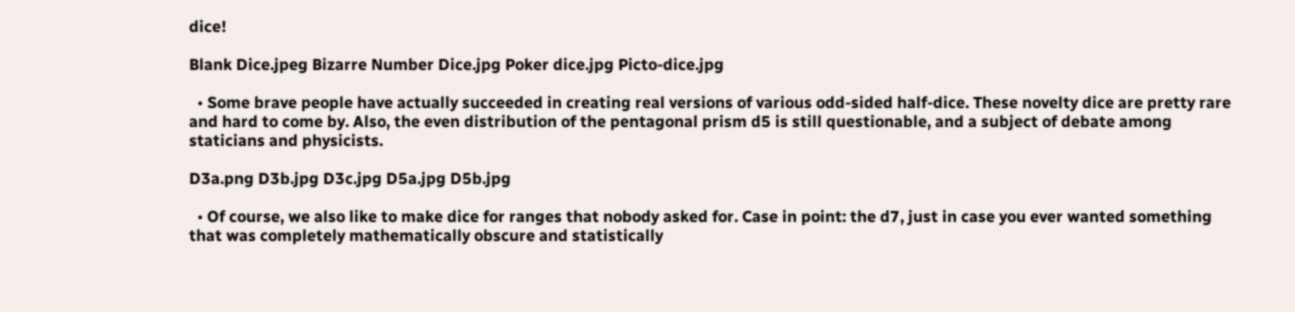dice!

Blank Dice.jpeg Bizarre Number Dice.jpg Poker dice.jpg Picto-dice.jpg

  • Some brave people have actually succeeded in creating real versions of various odd-sided half-dice. These novelty dice are pretty rare and hard to come by. Also, the even distribution of the pentagonal prism d5 is still questionable, and a subject of debate among staticians and physicists.

D3a.png D3b.jpg D3c.jpg D5a.jpg D5b.jpg

  • Of course, we also like to make dice for ranges that nobody asked for. Case in point: the d7, just in case you ever wanted something that was completely mathematically obscure and statistically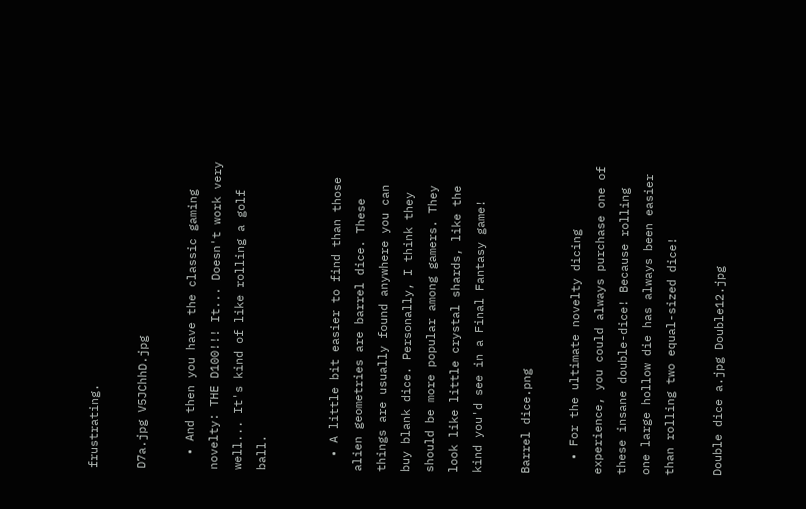frustrating.

D7a.jpg V5JChhD.jpg

  • And then you have the classic gaming novelty: THE D100!!! It... Doesn't work very well... It's kind of like rolling a golf ball.


  • A little bit easier to find than those alien geometries are barrel dice. These things are usually found anywhere you can buy blank dice. Personally, I think they should be more popular among gamers. They look like little crystal shards, like the kind you'd see in a Final Fantasy game!

Barrel dice.png

  • For the ultimate novelty dicing experience, you could always purchase one of these insane double-dice! Because rolling one large hollow die has always been easier than rolling two equal-sized dice!

Double dice a.jpg Double12.jpg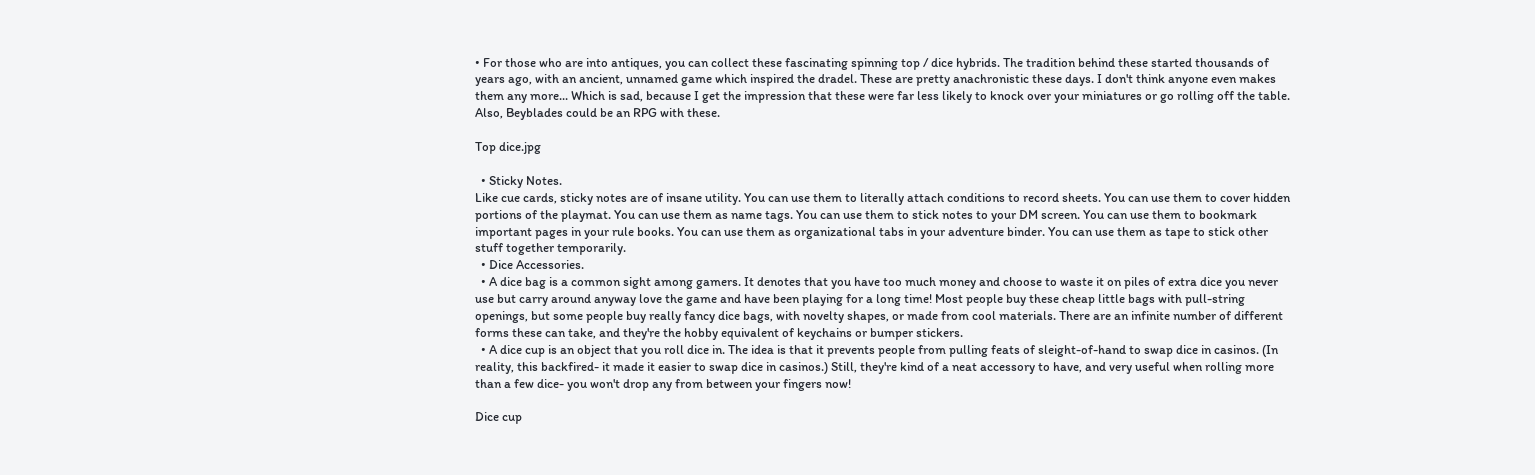• For those who are into antiques, you can collect these fascinating spinning top / dice hybrids. The tradition behind these started thousands of years ago, with an ancient, unnamed game which inspired the dradel. These are pretty anachronistic these days. I don't think anyone even makes them any more... Which is sad, because I get the impression that these were far less likely to knock over your miniatures or go rolling off the table. Also, Beyblades could be an RPG with these.

Top dice.jpg

  • Sticky Notes.
Like cue cards, sticky notes are of insane utility. You can use them to literally attach conditions to record sheets. You can use them to cover hidden portions of the playmat. You can use them as name tags. You can use them to stick notes to your DM screen. You can use them to bookmark important pages in your rule books. You can use them as organizational tabs in your adventure binder. You can use them as tape to stick other stuff together temporarily.
  • Dice Accessories.
  • A dice bag is a common sight among gamers. It denotes that you have too much money and choose to waste it on piles of extra dice you never use but carry around anyway love the game and have been playing for a long time! Most people buy these cheap little bags with pull-string openings, but some people buy really fancy dice bags, with novelty shapes, or made from cool materials. There are an infinite number of different forms these can take, and they're the hobby equivalent of keychains or bumper stickers.
  • A dice cup is an object that you roll dice in. The idea is that it prevents people from pulling feats of sleight-of-hand to swap dice in casinos. (In reality, this backfired- it made it easier to swap dice in casinos.) Still, they're kind of a neat accessory to have, and very useful when rolling more than a few dice- you won't drop any from between your fingers now!

Dice cup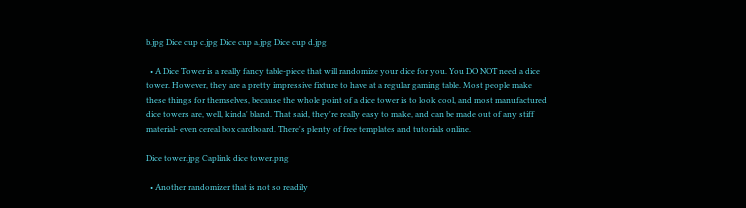b.jpg Dice cup c.jpg Dice cup a.jpg Dice cup d.jpg

  • A Dice Tower is a really fancy table-piece that will randomize your dice for you. You DO NOT need a dice tower. However, they are a pretty impressive fixture to have at a regular gaming table. Most people make these things for themselves, because the whole point of a dice tower is to look cool, and most manufactured dice towers are, well, kinda' bland. That said, they're really easy to make, and can be made out of any stiff material- even cereal box cardboard. There's plenty of free templates and tutorials online.

Dice tower.jpg Caplink dice tower.png

  • Another randomizer that is not so readily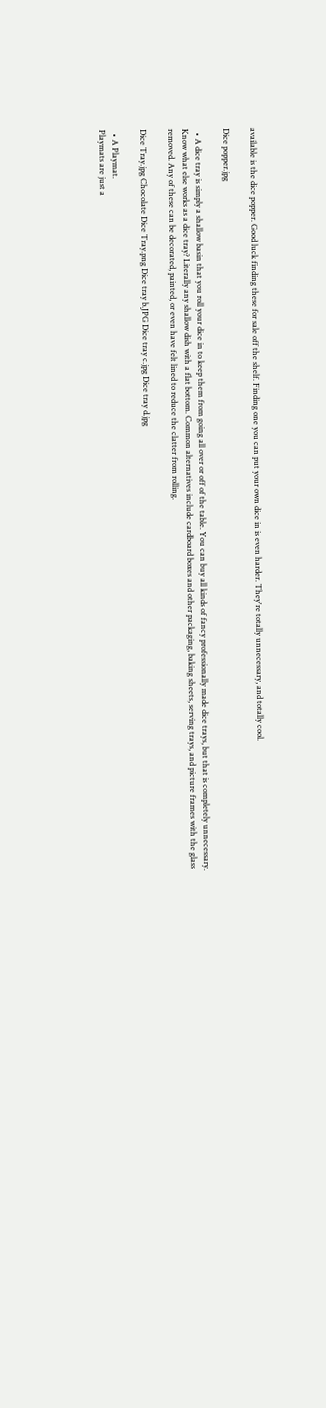available is the dice popper. Good luck finding these for sale off the shelf. Finding one you can put your own dice in is even harder. They're totally unnecessary, and totally cool.

Dice popper.jpg

  • A dice tray is simply a shallow basin that you roll your dice in to keep them from going all over or off of the table. You can buy all kinds of fancy professionally made dice trays, but that is completely unnecessary. Know what else works as a dice tray? Literally any shallow dish with a flat bottom. Common alternatives include cardboard boxes and other packaging, baking sheets, serving trays, and picture frames with the glass removed. Any of these can be decorated, painted, or even have felt lined to reduce the clatter from rolling.

Dice Tray.jpg Chocolate Dice Tray.png Dice tray b.JPG Dice tray c.jpg Dice tray d.jpg

  • A Playmat.
Playmats are just a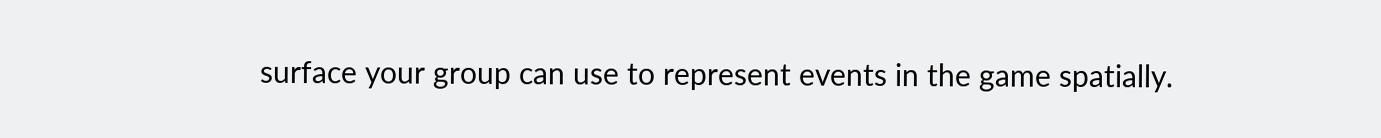surface your group can use to represent events in the game spatially.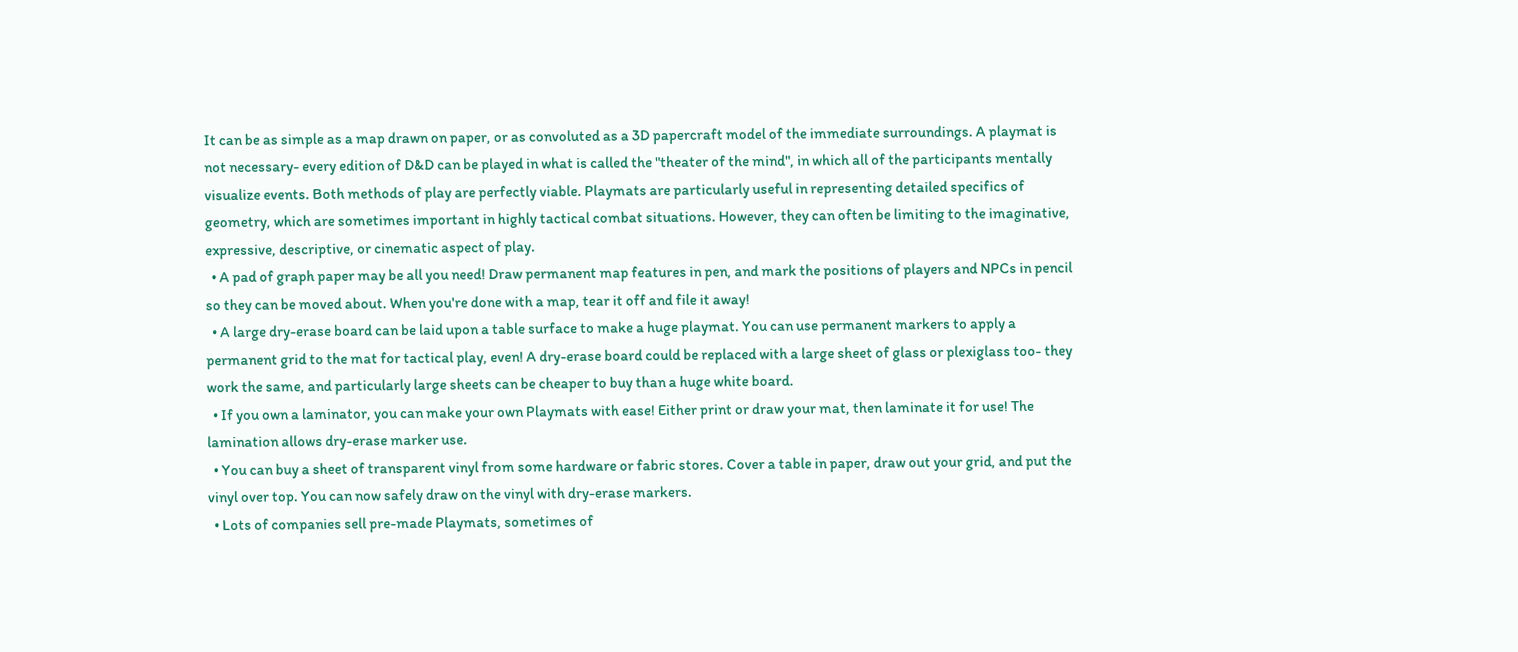It can be as simple as a map drawn on paper, or as convoluted as a 3D papercraft model of the immediate surroundings. A playmat is not necessary- every edition of D&D can be played in what is called the "theater of the mind", in which all of the participants mentally visualize events. Both methods of play are perfectly viable. Playmats are particularly useful in representing detailed specifics of geometry, which are sometimes important in highly tactical combat situations. However, they can often be limiting to the imaginative, expressive, descriptive, or cinematic aspect of play.
  • A pad of graph paper may be all you need! Draw permanent map features in pen, and mark the positions of players and NPCs in pencil so they can be moved about. When you're done with a map, tear it off and file it away!
  • A large dry-erase board can be laid upon a table surface to make a huge playmat. You can use permanent markers to apply a permanent grid to the mat for tactical play, even! A dry-erase board could be replaced with a large sheet of glass or plexiglass too- they work the same, and particularly large sheets can be cheaper to buy than a huge white board.
  • If you own a laminator, you can make your own Playmats with ease! Either print or draw your mat, then laminate it for use! The lamination allows dry-erase marker use.
  • You can buy a sheet of transparent vinyl from some hardware or fabric stores. Cover a table in paper, draw out your grid, and put the vinyl over top. You can now safely draw on the vinyl with dry-erase markers.
  • Lots of companies sell pre-made Playmats, sometimes of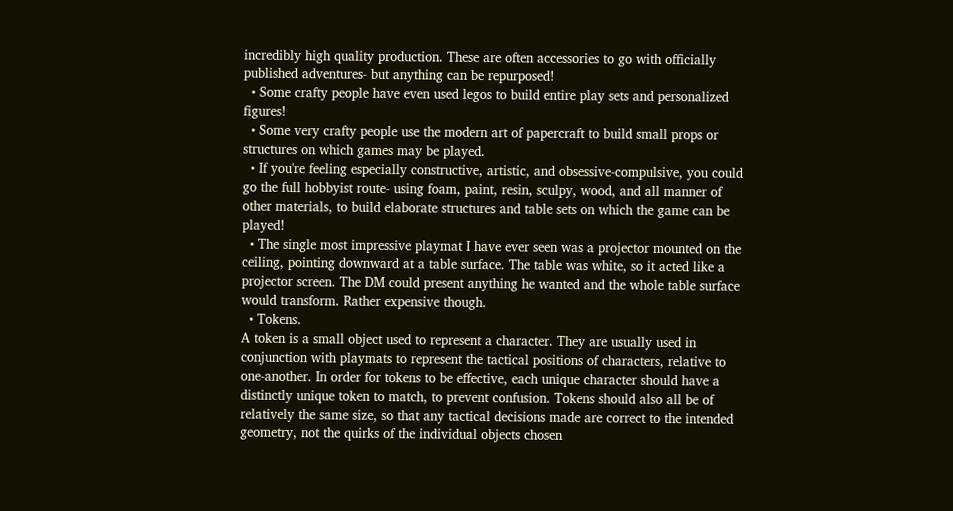incredibly high quality production. These are often accessories to go with officially published adventures- but anything can be repurposed!
  • Some crafty people have even used legos to build entire play sets and personalized figures!
  • Some very crafty people use the modern art of papercraft to build small props or structures on which games may be played.
  • If you're feeling especially constructive, artistic, and obsessive-compulsive, you could go the full hobbyist route- using foam, paint, resin, sculpy, wood, and all manner of other materials, to build elaborate structures and table sets on which the game can be played!
  • The single most impressive playmat I have ever seen was a projector mounted on the ceiling, pointing downward at a table surface. The table was white, so it acted like a projector screen. The DM could present anything he wanted and the whole table surface would transform. Rather expensive though.
  • Tokens.
A token is a small object used to represent a character. They are usually used in conjunction with playmats to represent the tactical positions of characters, relative to one-another. In order for tokens to be effective, each unique character should have a distinctly unique token to match, to prevent confusion. Tokens should also all be of relatively the same size, so that any tactical decisions made are correct to the intended geometry, not the quirks of the individual objects chosen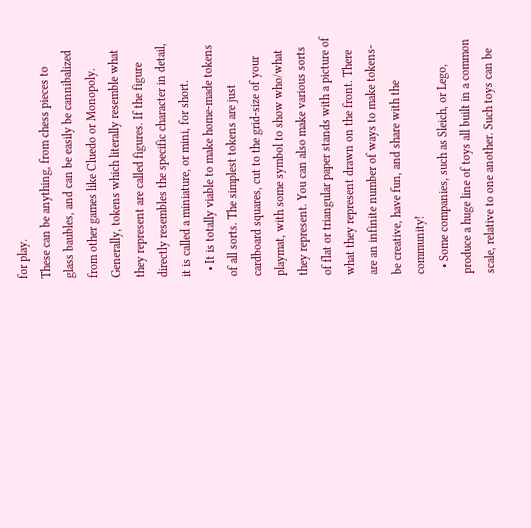for play.
These can be anything, from chess pieces to glass baubles, and can be easily be cannibalized from other games like Cluedo or Monopoly. Generally, tokens which literally resemble what they represent are called figures. If the figure directly resembles the specific character in detail, it is called a miniature, or mini, for short.
  • It is totally viable to make home-made tokens of all sorts. The simplest tokens are just cardboard squares, cut to the grid-size of your playmat, with some symbol to show who/what they represent. You can also make various sorts of flat or triangular paper stands with a picture of what they represent drawn on the front. There are an infinite number of ways to make tokens- be creative, have fun, and share with the community!
  • Some companies, such as Sleich, or Lego, produce a huge line of toys all built in a common scale, relative to one another. Such toys can be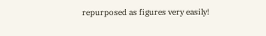repurposed as figures very easily!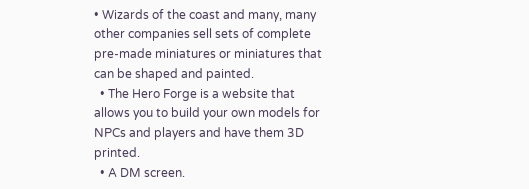• Wizards of the coast and many, many other companies sell sets of complete pre-made miniatures or miniatures that can be shaped and painted.
  • The Hero Forge is a website that allows you to build your own models for NPCs and players and have them 3D printed.
  • A DM screen.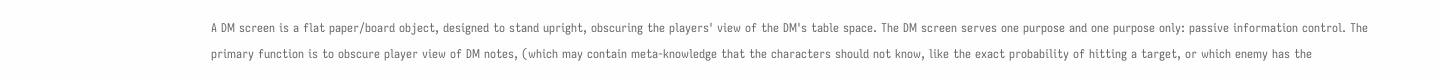A DM screen is a flat paper/board object, designed to stand upright, obscuring the players' view of the DM's table space. The DM screen serves one purpose and one purpose only: passive information control. The primary function is to obscure player view of DM notes, (which may contain meta-knowledge that the characters should not know, like the exact probability of hitting a target, or which enemy has the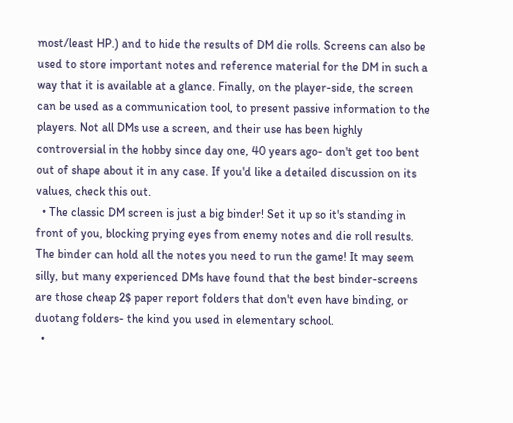most/least HP.) and to hide the results of DM die rolls. Screens can also be used to store important notes and reference material for the DM in such a way that it is available at a glance. Finally, on the player-side, the screen can be used as a communication tool, to present passive information to the players. Not all DMs use a screen, and their use has been highly controversial in the hobby since day one, 40 years ago- don't get too bent out of shape about it in any case. If you'd like a detailed discussion on its values, check this out.
  • The classic DM screen is just a big binder! Set it up so it's standing in front of you, blocking prying eyes from enemy notes and die roll results. The binder can hold all the notes you need to run the game! It may seem silly, but many experienced DMs have found that the best binder-screens are those cheap 2$ paper report folders that don't even have binding, or duotang folders- the kind you used in elementary school.
  •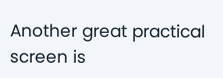Another great practical screen is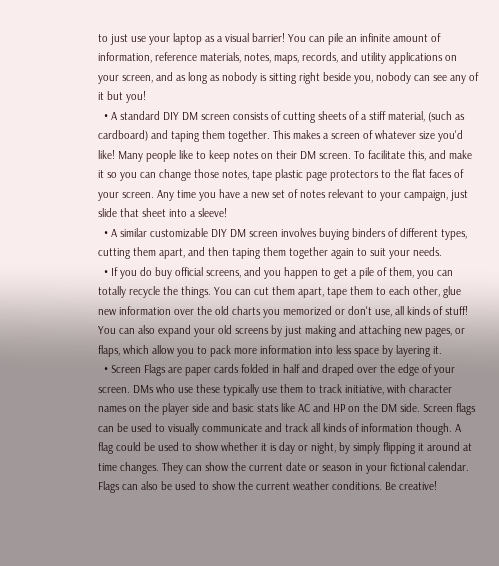to just use your laptop as a visual barrier! You can pile an infinite amount of information, reference materials, notes, maps, records, and utility applications on your screen, and as long as nobody is sitting right beside you, nobody can see any of it but you!
  • A standard DIY DM screen consists of cutting sheets of a stiff material, (such as cardboard) and taping them together. This makes a screen of whatever size you'd like! Many people like to keep notes on their DM screen. To facilitate this, and make it so you can change those notes, tape plastic page protectors to the flat faces of your screen. Any time you have a new set of notes relevant to your campaign, just slide that sheet into a sleeve!
  • A similar customizable DIY DM screen involves buying binders of different types, cutting them apart, and then taping them together again to suit your needs.
  • If you do buy official screens, and you happen to get a pile of them, you can totally recycle the things. You can cut them apart, tape them to each other, glue new information over the old charts you memorized or don't use, all kinds of stuff! You can also expand your old screens by just making and attaching new pages, or flaps, which allow you to pack more information into less space by layering it.
  • Screen Flags are paper cards folded in half and draped over the edge of your screen. DMs who use these typically use them to track initiative, with character names on the player side and basic stats like AC and HP on the DM side. Screen flags can be used to visually communicate and track all kinds of information though. A flag could be used to show whether it is day or night, by simply flipping it around at time changes. They can show the current date or season in your fictional calendar. Flags can also be used to show the current weather conditions. Be creative!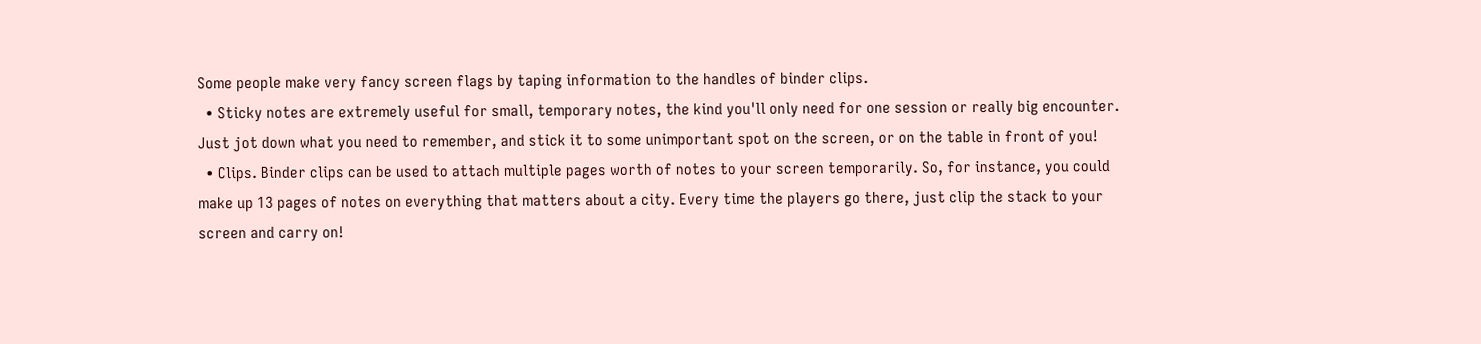Some people make very fancy screen flags by taping information to the handles of binder clips.
  • Sticky notes are extremely useful for small, temporary notes, the kind you'll only need for one session or really big encounter. Just jot down what you need to remember, and stick it to some unimportant spot on the screen, or on the table in front of you!
  • Clips. Binder clips can be used to attach multiple pages worth of notes to your screen temporarily. So, for instance, you could make up 13 pages of notes on everything that matters about a city. Every time the players go there, just clip the stack to your screen and carry on!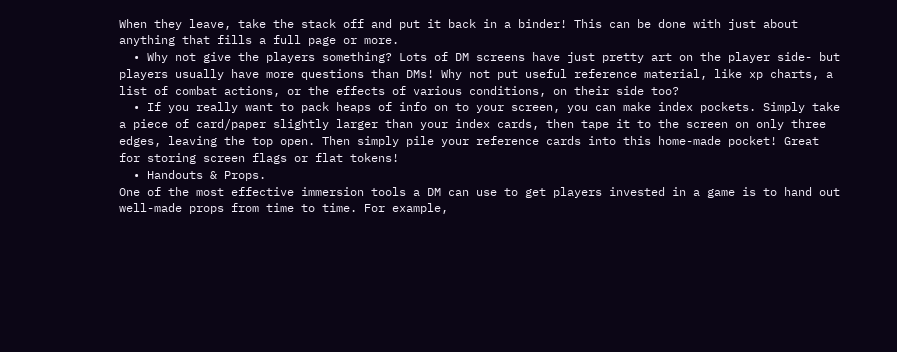When they leave, take the stack off and put it back in a binder! This can be done with just about anything that fills a full page or more.
  • Why not give the players something? Lots of DM screens have just pretty art on the player side- but players usually have more questions than DMs! Why not put useful reference material, like xp charts, a list of combat actions, or the effects of various conditions, on their side too?
  • If you really want to pack heaps of info on to your screen, you can make index pockets. Simply take a piece of card/paper slightly larger than your index cards, then tape it to the screen on only three edges, leaving the top open. Then simply pile your reference cards into this home-made pocket! Great for storing screen flags or flat tokens!
  • Handouts & Props.
One of the most effective immersion tools a DM can use to get players invested in a game is to hand out well-made props from time to time. For example,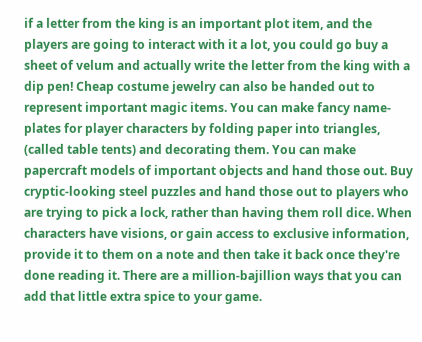if a letter from the king is an important plot item, and the players are going to interact with it a lot, you could go buy a sheet of velum and actually write the letter from the king with a dip pen! Cheap costume jewelry can also be handed out to represent important magic items. You can make fancy name-plates for player characters by folding paper into triangles, (called table tents) and decorating them. You can make papercraft models of important objects and hand those out. Buy cryptic-looking steel puzzles and hand those out to players who are trying to pick a lock, rather than having them roll dice. When characters have visions, or gain access to exclusive information, provide it to them on a note and then take it back once they're done reading it. There are a million-bajillion ways that you can add that little extra spice to your game.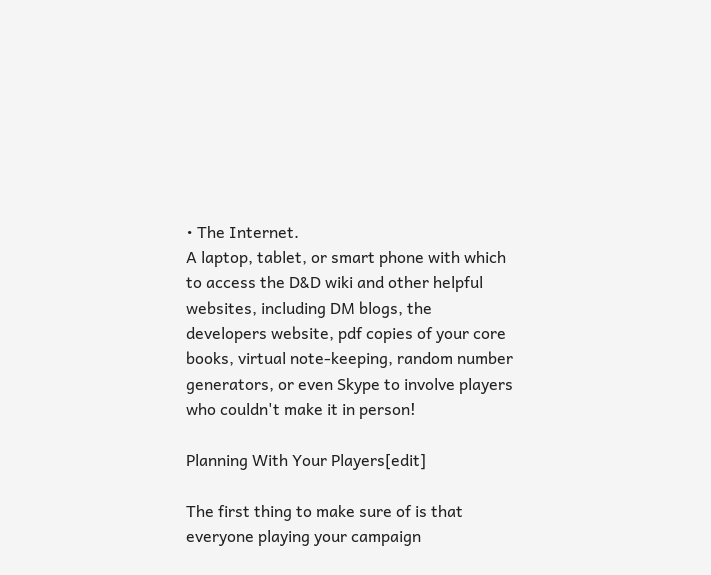• The Internet.
A laptop, tablet, or smart phone with which to access the D&D wiki and other helpful websites, including DM blogs, the developers website, pdf copies of your core books, virtual note-keeping, random number generators, or even Skype to involve players who couldn't make it in person!

Planning With Your Players[edit]

The first thing to make sure of is that everyone playing your campaign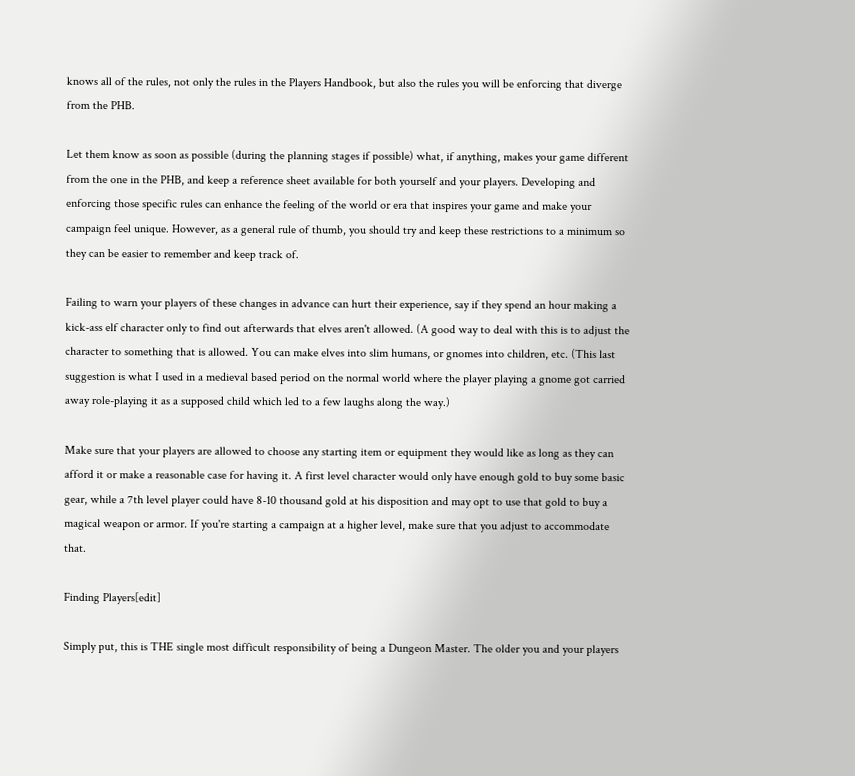knows all of the rules, not only the rules in the Players Handbook, but also the rules you will be enforcing that diverge from the PHB.

Let them know as soon as possible (during the planning stages if possible) what, if anything, makes your game different from the one in the PHB, and keep a reference sheet available for both yourself and your players. Developing and enforcing those specific rules can enhance the feeling of the world or era that inspires your game and make your campaign feel unique. However, as a general rule of thumb, you should try and keep these restrictions to a minimum so they can be easier to remember and keep track of.

Failing to warn your players of these changes in advance can hurt their experience, say if they spend an hour making a kick-ass elf character only to find out afterwards that elves aren't allowed. (A good way to deal with this is to adjust the character to something that is allowed. You can make elves into slim humans, or gnomes into children, etc. (This last suggestion is what I used in a medieval based period on the normal world where the player playing a gnome got carried away role-playing it as a supposed child which led to a few laughs along the way.)

Make sure that your players are allowed to choose any starting item or equipment they would like as long as they can afford it or make a reasonable case for having it. A first level character would only have enough gold to buy some basic gear, while a 7th level player could have 8-10 thousand gold at his disposition and may opt to use that gold to buy a magical weapon or armor. If you're starting a campaign at a higher level, make sure that you adjust to accommodate that.

Finding Players[edit]

Simply put, this is THE single most difficult responsibility of being a Dungeon Master. The older you and your players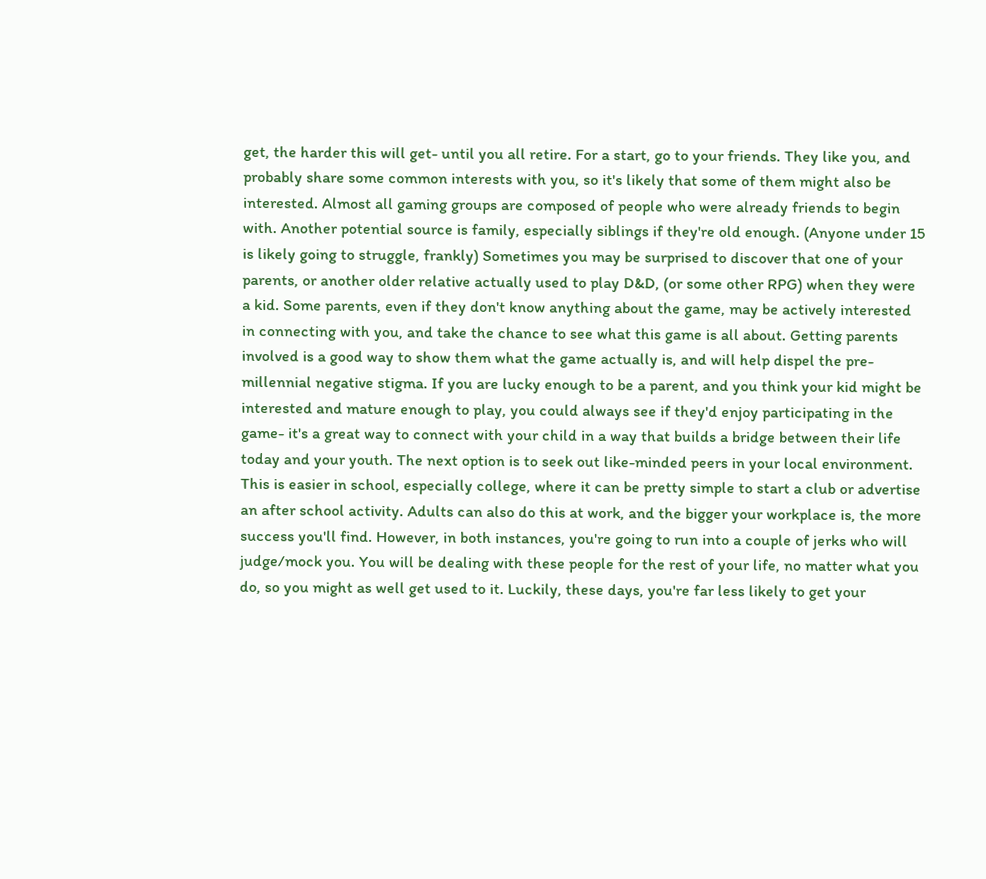get, the harder this will get- until you all retire. For a start, go to your friends. They like you, and probably share some common interests with you, so it's likely that some of them might also be interested. Almost all gaming groups are composed of people who were already friends to begin with. Another potential source is family, especially siblings if they're old enough. (Anyone under 15 is likely going to struggle, frankly) Sometimes you may be surprised to discover that one of your parents, or another older relative actually used to play D&D, (or some other RPG) when they were a kid. Some parents, even if they don't know anything about the game, may be actively interested in connecting with you, and take the chance to see what this game is all about. Getting parents involved is a good way to show them what the game actually is, and will help dispel the pre-millennial negative stigma. If you are lucky enough to be a parent, and you think your kid might be interested and mature enough to play, you could always see if they'd enjoy participating in the game- it's a great way to connect with your child in a way that builds a bridge between their life today and your youth. The next option is to seek out like-minded peers in your local environment. This is easier in school, especially college, where it can be pretty simple to start a club or advertise an after school activity. Adults can also do this at work, and the bigger your workplace is, the more success you'll find. However, in both instances, you're going to run into a couple of jerks who will judge/mock you. You will be dealing with these people for the rest of your life, no matter what you do, so you might as well get used to it. Luckily, these days, you're far less likely to get your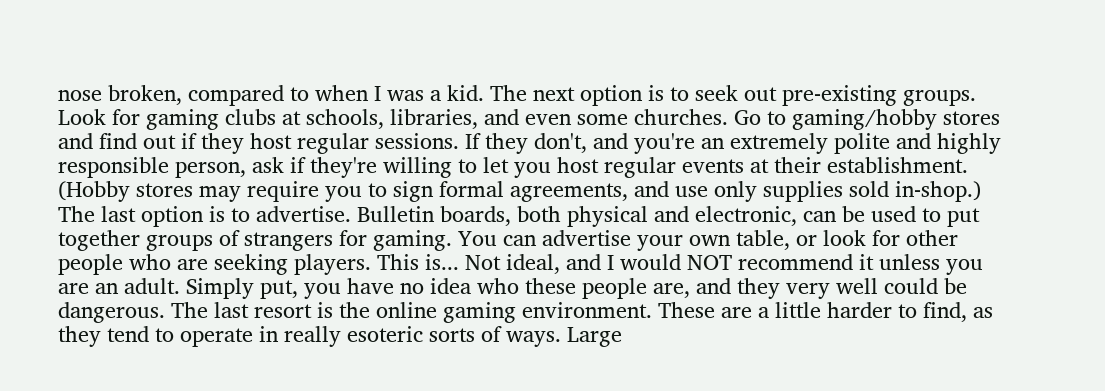nose broken, compared to when I was a kid. The next option is to seek out pre-existing groups. Look for gaming clubs at schools, libraries, and even some churches. Go to gaming/hobby stores and find out if they host regular sessions. If they don't, and you're an extremely polite and highly responsible person, ask if they're willing to let you host regular events at their establishment. (Hobby stores may require you to sign formal agreements, and use only supplies sold in-shop.) The last option is to advertise. Bulletin boards, both physical and electronic, can be used to put together groups of strangers for gaming. You can advertise your own table, or look for other people who are seeking players. This is... Not ideal, and I would NOT recommend it unless you are an adult. Simply put, you have no idea who these people are, and they very well could be dangerous. The last resort is the online gaming environment. These are a little harder to find, as they tend to operate in really esoteric sorts of ways. Large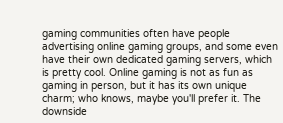gaming communities often have people advertising online gaming groups, and some even have their own dedicated gaming servers, which is pretty cool. Online gaming is not as fun as gaming in person, but it has its own unique charm; who knows, maybe you'll prefer it. The downside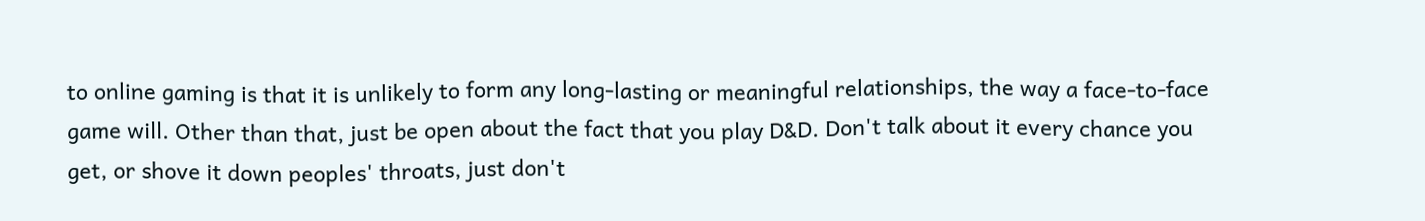to online gaming is that it is unlikely to form any long-lasting or meaningful relationships, the way a face-to-face game will. Other than that, just be open about the fact that you play D&D. Don't talk about it every chance you get, or shove it down peoples' throats, just don't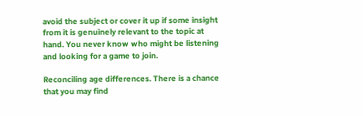avoid the subject or cover it up if some insight from it is genuinely relevant to the topic at hand. You never know who might be listening and looking for a game to join.

Reconciling age differences. There is a chance that you may find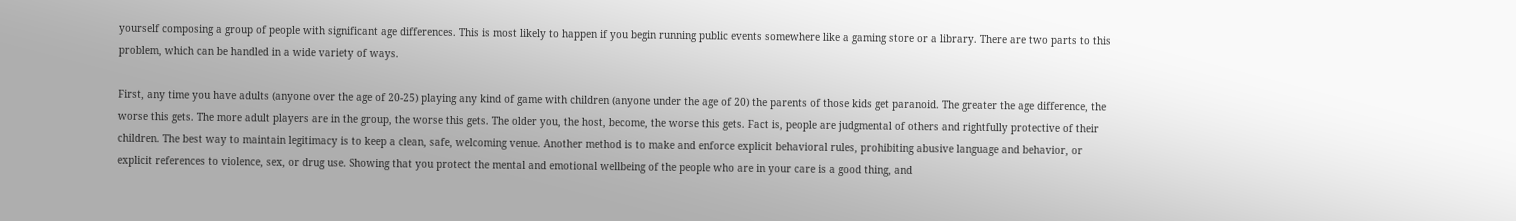yourself composing a group of people with significant age differences. This is most likely to happen if you begin running public events somewhere like a gaming store or a library. There are two parts to this problem, which can be handled in a wide variety of ways.

First, any time you have adults (anyone over the age of 20-25) playing any kind of game with children (anyone under the age of 20) the parents of those kids get paranoid. The greater the age difference, the worse this gets. The more adult players are in the group, the worse this gets. The older you, the host, become, the worse this gets. Fact is, people are judgmental of others and rightfully protective of their children. The best way to maintain legitimacy is to keep a clean, safe, welcoming venue. Another method is to make and enforce explicit behavioral rules, prohibiting abusive language and behavior, or explicit references to violence, sex, or drug use. Showing that you protect the mental and emotional wellbeing of the people who are in your care is a good thing, and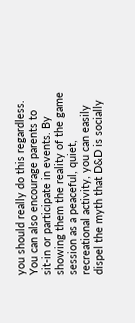you should really do this regardless. You can also encourage parents to sit-in or participate in events. By showing them the reality of the game session as a peaceful, quiet, recreational activity, you can easily dispel the myth that D&D is socially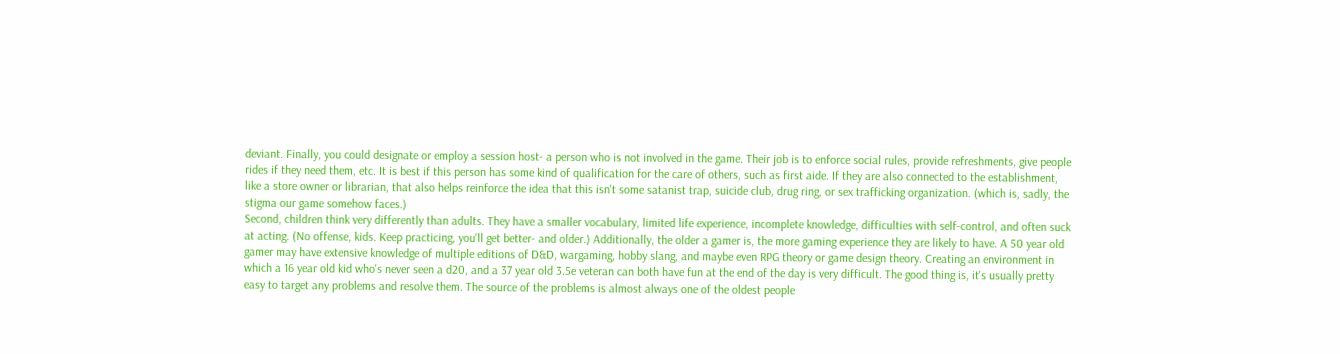deviant. Finally, you could designate or employ a session host- a person who is not involved in the game. Their job is to enforce social rules, provide refreshments, give people rides if they need them, etc. It is best if this person has some kind of qualification for the care of others, such as first aide. If they are also connected to the establishment, like a store owner or librarian, that also helps reinforce the idea that this isn't some satanist trap, suicide club, drug ring, or sex trafficking organization. (which is, sadly, the stigma our game somehow faces.)
Second, children think very differently than adults. They have a smaller vocabulary, limited life experience, incomplete knowledge, difficulties with self-control, and often suck at acting. (No offense, kids. Keep practicing, you'll get better- and older.) Additionally, the older a gamer is, the more gaming experience they are likely to have. A 50 year old gamer may have extensive knowledge of multiple editions of D&D, wargaming, hobby slang, and maybe even RPG theory or game design theory. Creating an environment in which a 16 year old kid who's never seen a d20, and a 37 year old 3.5e veteran can both have fun at the end of the day is very difficult. The good thing is, it's usually pretty easy to target any problems and resolve them. The source of the problems is almost always one of the oldest people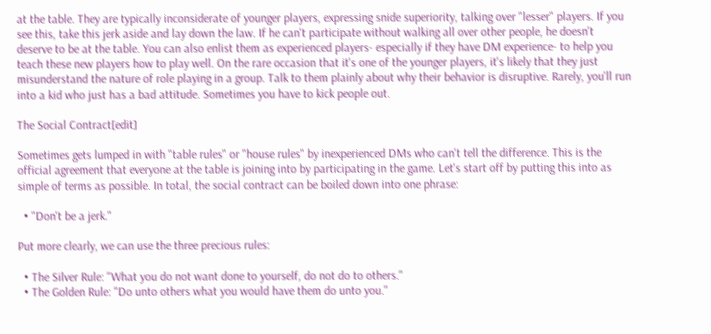at the table. They are typically inconsiderate of younger players, expressing snide superiority, talking over "lesser" players. If you see this, take this jerk aside and lay down the law. If he can't participate without walking all over other people, he doesn't deserve to be at the table. You can also enlist them as experienced players- especially if they have DM experience- to help you teach these new players how to play well. On the rare occasion that it's one of the younger players, it's likely that they just misunderstand the nature of role playing in a group. Talk to them plainly about why their behavior is disruptive. Rarely, you'll run into a kid who just has a bad attitude. Sometimes you have to kick people out.

The Social Contract[edit]

Sometimes gets lumped in with "table rules" or "house rules" by inexperienced DMs who can't tell the difference. This is the official agreement that everyone at the table is joining into by participating in the game. Let's start off by putting this into as simple of terms as possible. In total, the social contract can be boiled down into one phrase:

  • "Don't be a jerk."

Put more clearly, we can use the three precious rules:

  • The Silver Rule: "What you do not want done to yourself, do not do to others."
  • The Golden Rule: "Do unto others what you would have them do unto you."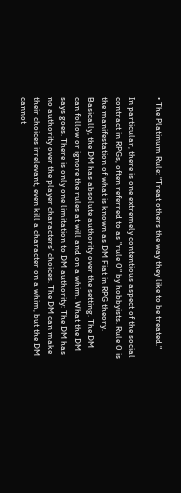• The Platinum Rule: "Treat others the way they like to be treated."

In particular, there is one extremely contentious aspect of the social contract in RPGs, often referred to as "rule 0" by hobbyists. Rule 0 is the manifestation of what is known as DM Fiat in RPG theory. Basically, the DM has absolute authority over the setting. The DM can follow or ignore the rules at will and on a whim. What the DM says goes. There is only one limitation to DM authority: The DM has no authority over the player characters' choices. The DM can make their choices irrelevant, even kill a character on a whim, but the DM cannot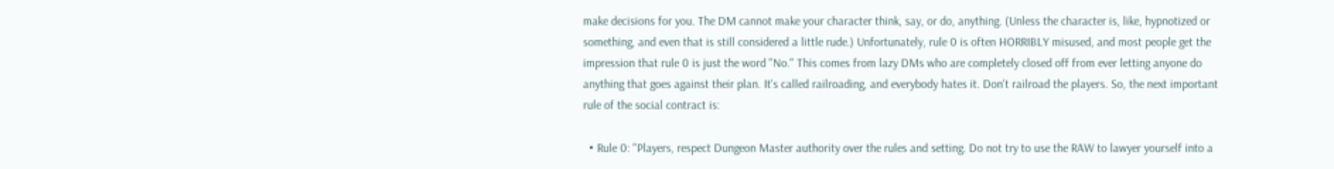make decisions for you. The DM cannot make your character think, say, or do, anything. (Unless the character is, like, hypnotized or something, and even that is still considered a little rude.) Unfortunately, rule 0 is often HORRIBLY misused, and most people get the impression that rule 0 is just the word "No." This comes from lazy DMs who are completely closed off from ever letting anyone do anything that goes against their plan. It's called railroading, and everybody hates it. Don't railroad the players. So, the next important rule of the social contract is:

  • Rule 0: "Players, respect Dungeon Master authority over the rules and setting. Do not try to use the RAW to lawyer yourself into a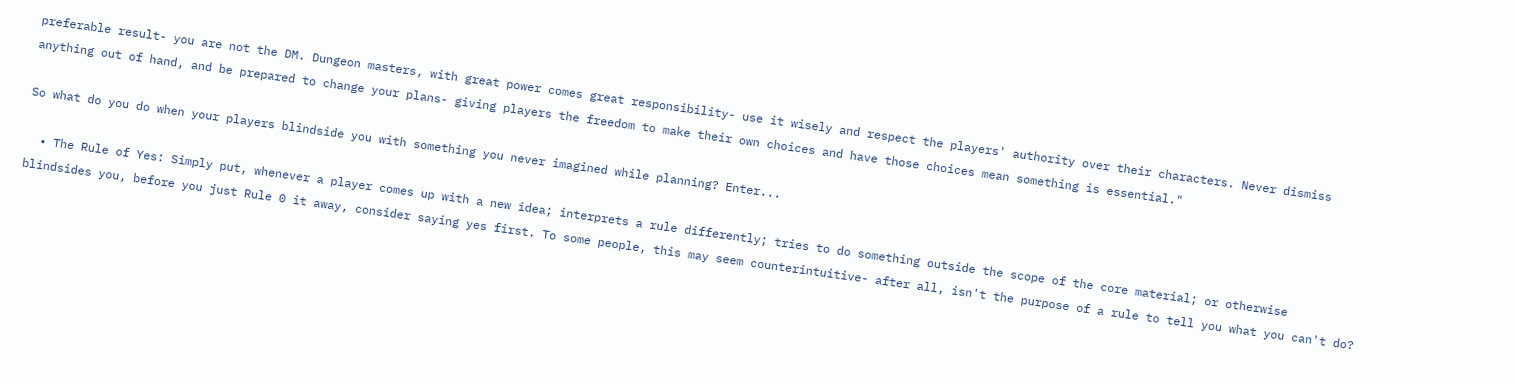preferable result- you are not the DM. Dungeon masters, with great power comes great responsibility- use it wisely and respect the players' authority over their characters. Never dismiss anything out of hand, and be prepared to change your plans- giving players the freedom to make their own choices and have those choices mean something is essential."

So what do you do when your players blindside you with something you never imagined while planning? Enter...

  • The Rule of Yes: Simply put, whenever a player comes up with a new idea; interprets a rule differently; tries to do something outside the scope of the core material; or otherwise blindsides you, before you just Rule 0 it away, consider saying yes first. To some people, this may seem counterintuitive- after all, isn't the purpose of a rule to tell you what you can't do?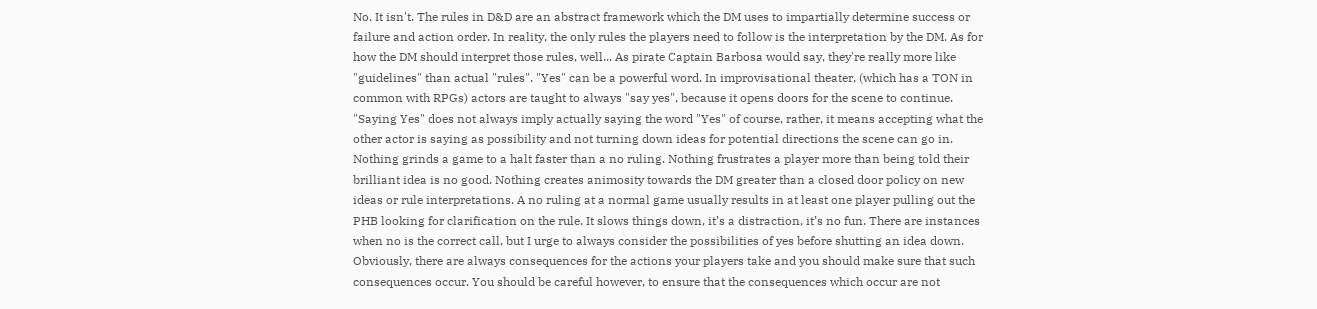No. It isn't. The rules in D&D are an abstract framework which the DM uses to impartially determine success or failure and action order. In reality, the only rules the players need to follow is the interpretation by the DM. As for how the DM should interpret those rules, well... As pirate Captain Barbosa would say, they're really more like "guidelines" than actual "rules". "Yes" can be a powerful word. In improvisational theater, (which has a TON in common with RPGs) actors are taught to always "say yes", because it opens doors for the scene to continue. "Saying Yes" does not always imply actually saying the word "Yes" of course, rather, it means accepting what the other actor is saying as possibility and not turning down ideas for potential directions the scene can go in. Nothing grinds a game to a halt faster than a no ruling. Nothing frustrates a player more than being told their brilliant idea is no good. Nothing creates animosity towards the DM greater than a closed door policy on new ideas or rule interpretations. A no ruling at a normal game usually results in at least one player pulling out the PHB looking for clarification on the rule. It slows things down, it’s a distraction, it’s no fun. There are instances when no is the correct call, but I urge to always consider the possibilities of yes before shutting an idea down. Obviously, there are always consequences for the actions your players take and you should make sure that such consequences occur. You should be careful however, to ensure that the consequences which occur are not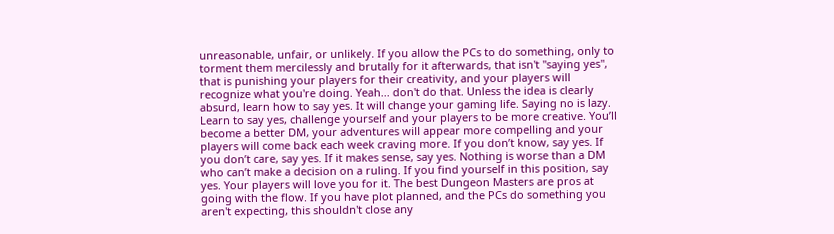unreasonable, unfair, or unlikely. If you allow the PCs to do something, only to torment them mercilessly and brutally for it afterwards, that isn't "saying yes", that is punishing your players for their creativity, and your players will recognize what you're doing. Yeah... don't do that. Unless the idea is clearly absurd, learn how to say yes. It will change your gaming life. Saying no is lazy. Learn to say yes, challenge yourself and your players to be more creative. You’ll become a better DM, your adventures will appear more compelling and your players will come back each week craving more. If you don’t know, say yes. If you don’t care, say yes. If it makes sense, say yes. Nothing is worse than a DM who can’t make a decision on a ruling. If you find yourself in this position, say yes. Your players will love you for it. The best Dungeon Masters are pros at going with the flow. If you have plot planned, and the PCs do something you aren't expecting, this shouldn't close any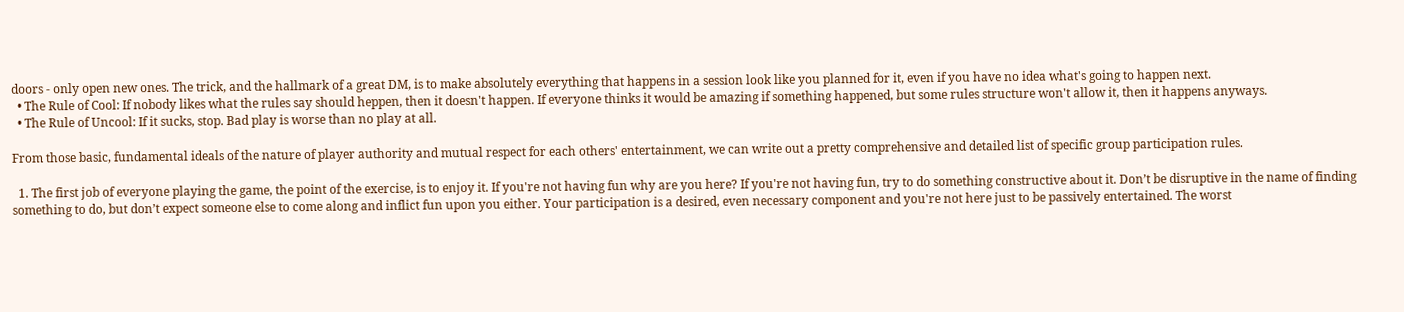doors - only open new ones. The trick, and the hallmark of a great DM, is to make absolutely everything that happens in a session look like you planned for it, even if you have no idea what's going to happen next.
  • The Rule of Cool: If nobody likes what the rules say should heppen, then it doesn't happen. If everyone thinks it would be amazing if something happened, but some rules structure won't allow it, then it happens anyways.
  • The Rule of Uncool: If it sucks, stop. Bad play is worse than no play at all.

From those basic, fundamental ideals of the nature of player authority and mutual respect for each others' entertainment, we can write out a pretty comprehensive and detailed list of specific group participation rules.

  1. The first job of everyone playing the game, the point of the exercise, is to enjoy it. If you're not having fun why are you here? If you're not having fun, try to do something constructive about it. Don’t be disruptive in the name of finding something to do, but don’t expect someone else to come along and inflict fun upon you either. Your participation is a desired, even necessary component and you're not here just to be passively entertained. The worst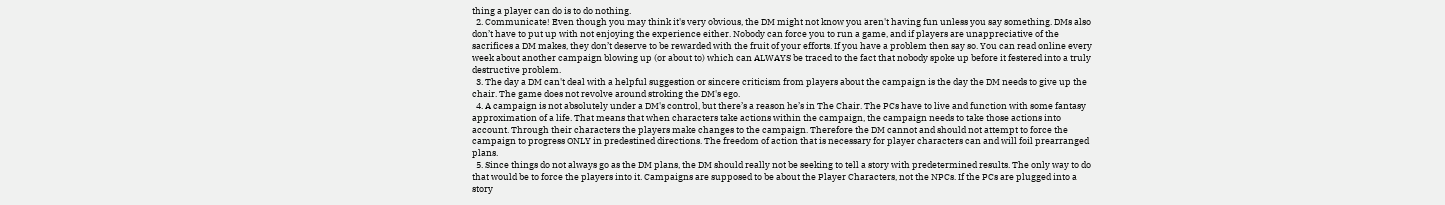thing a player can do is to do nothing.
  2. Communicate! Even though you may think it's very obvious, the DM might not know you aren't having fun unless you say something. DMs also don’t have to put up with not enjoying the experience either. Nobody can force you to run a game, and if players are unappreciative of the sacrifices a DM makes, they don’t deserve to be rewarded with the fruit of your efforts. If you have a problem then say so. You can read online every week about another campaign blowing up (or about to) which can ALWAYS be traced to the fact that nobody spoke up before it festered into a truly destructive problem.
  3. The day a DM can't deal with a helpful suggestion or sincere criticism from players about the campaign is the day the DM needs to give up the chair. The game does not revolve around stroking the DM's ego.
  4. A campaign is not absolutely under a DM's control, but there’s a reason he’s in The Chair. The PCs have to live and function with some fantasy approximation of a life. That means that when characters take actions within the campaign, the campaign needs to take those actions into account. Through their characters the players make changes to the campaign. Therefore the DM cannot and should not attempt to force the campaign to progress ONLY in predestined directions. The freedom of action that is necessary for player characters can and will foil prearranged plans.
  5. Since things do not always go as the DM plans, the DM should really not be seeking to tell a story with predetermined results. The only way to do that would be to force the players into it. Campaigns are supposed to be about the Player Characters, not the NPCs. If the PCs are plugged into a story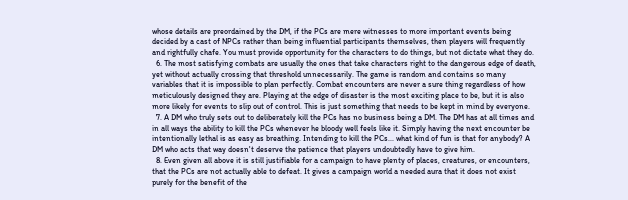whose details are preordained by the DM, if the PCs are mere witnesses to more important events being decided by a cast of NPCs rather than being influential participants themselves, then players will frequently and rightfully chafe. You must provide opportunity for the characters to do things, but not dictate what they do.
  6. The most satisfying combats are usually the ones that take characters right to the dangerous edge of death, yet without actually crossing that threshold unnecessarily. The game is random and contains so many variables that it is impossible to plan perfectly. Combat encounters are never a sure thing regardless of how meticulously designed they are. Playing at the edge of disaster is the most exciting place to be, but it is also more likely for events to slip out of control. This is just something that needs to be kept in mind by everyone.
  7. A DM who truly sets out to deliberately kill the PCs has no business being a DM. The DM has at all times and in all ways the ability to kill the PCs whenever he bloody well feels like it. Simply having the next encounter be intentionally lethal is as easy as breathing. Intending to kill the PCs... what kind of fun is that for anybody? A DM who acts that way doesn't deserve the patience that players undoubtedly have to give him.
  8. Even given all above it is still justifiable for a campaign to have plenty of places, creatures, or encounters, that the PCs are not actually able to defeat. It gives a campaign world a needed aura that it does not exist purely for the benefit of the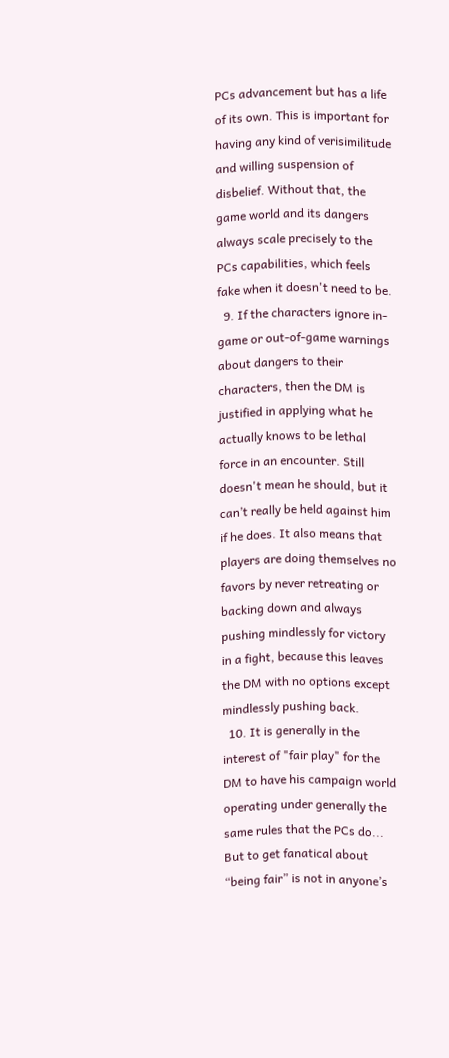PCs advancement but has a life of its own. This is important for having any kind of verisimilitude and willing suspension of disbelief. Without that, the game world and its dangers always scale precisely to the PCs capabilities, which feels fake when it doesn't need to be.
  9. If the characters ignore in-game or out-of-game warnings about dangers to their characters, then the DM is justified in applying what he actually knows to be lethal force in an encounter. Still doesn't mean he should, but it can’t really be held against him if he does. It also means that players are doing themselves no favors by never retreating or backing down and always pushing mindlessly for victory in a fight, because this leaves the DM with no options except mindlessly pushing back.
  10. It is generally in the interest of "fair play" for the DM to have his campaign world operating under generally the same rules that the PCs do... But to get fanatical about “being fair” is not in anyone’s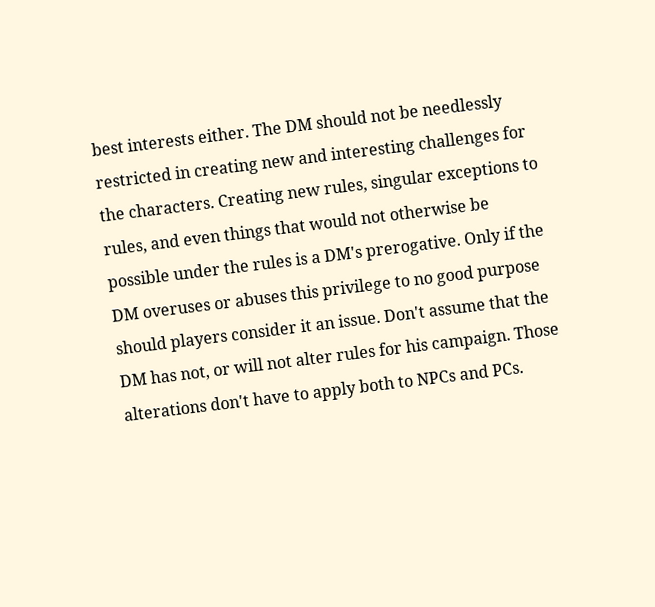best interests either. The DM should not be needlessly restricted in creating new and interesting challenges for the characters. Creating new rules, singular exceptions to rules, and even things that would not otherwise be possible under the rules is a DM's prerogative. Only if the DM overuses or abuses this privilege to no good purpose should players consider it an issue. Don't assume that the DM has not, or will not alter rules for his campaign. Those alterations don't have to apply both to NPCs and PCs.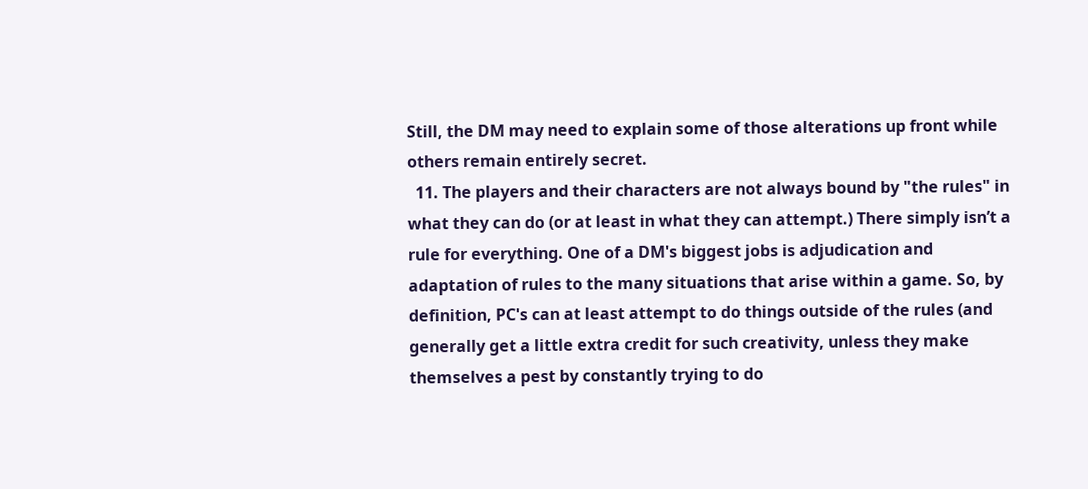Still, the DM may need to explain some of those alterations up front while others remain entirely secret.
  11. The players and their characters are not always bound by "the rules" in what they can do (or at least in what they can attempt.) There simply isn’t a rule for everything. One of a DM's biggest jobs is adjudication and adaptation of rules to the many situations that arise within a game. So, by definition, PC's can at least attempt to do things outside of the rules (and generally get a little extra credit for such creativity, unless they make themselves a pest by constantly trying to do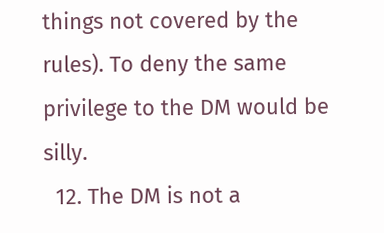things not covered by the rules). To deny the same privilege to the DM would be silly.
  12. The DM is not a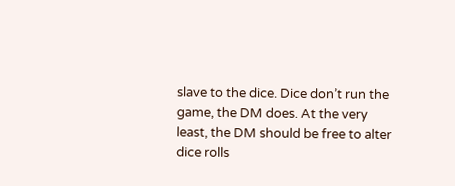slave to the dice. Dice don’t run the game, the DM does. At the very least, the DM should be free to alter dice rolls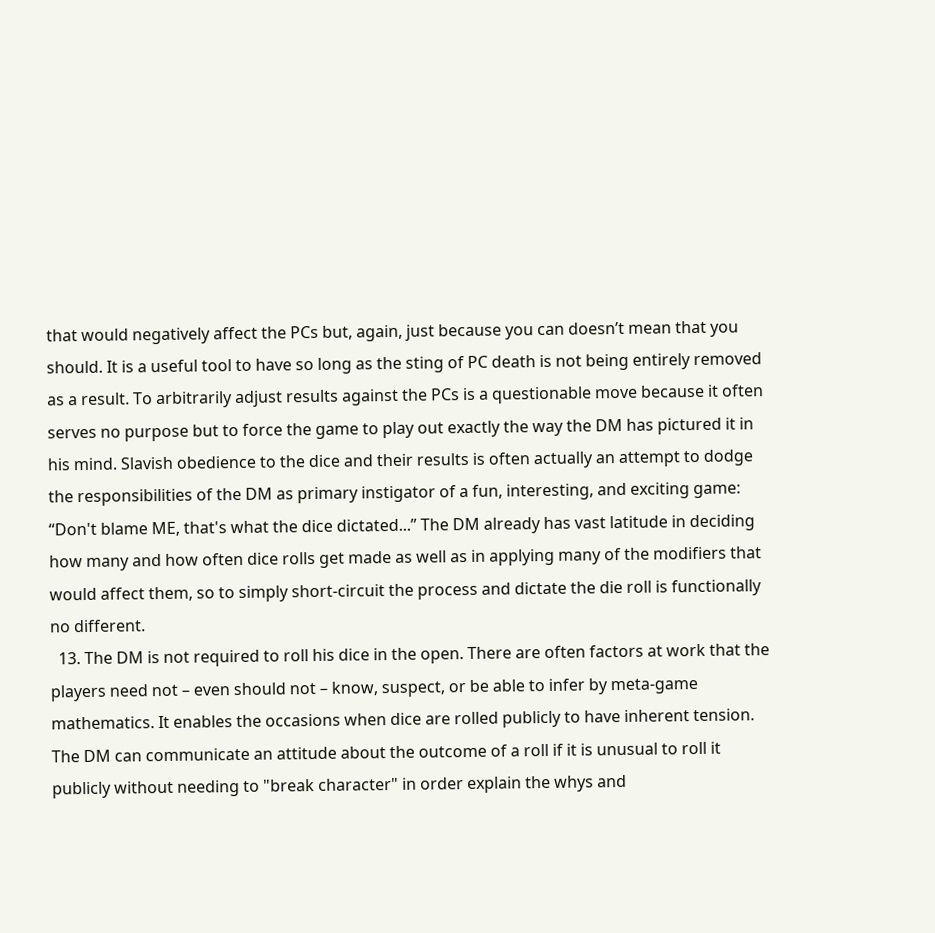that would negatively affect the PCs but, again, just because you can doesn’t mean that you should. It is a useful tool to have so long as the sting of PC death is not being entirely removed as a result. To arbitrarily adjust results against the PCs is a questionable move because it often serves no purpose but to force the game to play out exactly the way the DM has pictured it in his mind. Slavish obedience to the dice and their results is often actually an attempt to dodge the responsibilities of the DM as primary instigator of a fun, interesting, and exciting game: “Don't blame ME, that's what the dice dictated...” The DM already has vast latitude in deciding how many and how often dice rolls get made as well as in applying many of the modifiers that would affect them, so to simply short-circuit the process and dictate the die roll is functionally no different.
  13. The DM is not required to roll his dice in the open. There are often factors at work that the players need not – even should not – know, suspect, or be able to infer by meta-game mathematics. It enables the occasions when dice are rolled publicly to have inherent tension. The DM can communicate an attitude about the outcome of a roll if it is unusual to roll it publicly without needing to "break character" in order explain the whys and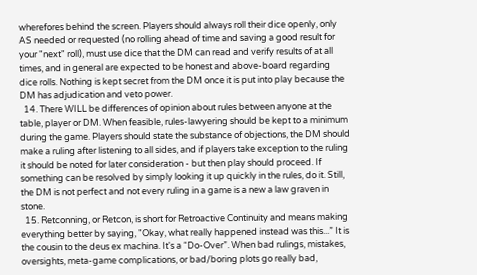wherefores behind the screen. Players should always roll their dice openly, only AS needed or requested (no rolling ahead of time and saving a good result for your "next" roll), must use dice that the DM can read and verify results of at all times, and in general are expected to be honest and above-board regarding dice rolls. Nothing is kept secret from the DM once it is put into play because the DM has adjudication and veto power.
  14. There WILL be differences of opinion about rules between anyone at the table, player or DM. When feasible, rules-lawyering should be kept to a minimum during the game. Players should state the substance of objections, the DM should make a ruling after listening to all sides, and if players take exception to the ruling it should be noted for later consideration - but then play should proceed. If something can be resolved by simply looking it up quickly in the rules, do it. Still, the DM is not perfect and not every ruling in a game is a new a law graven in stone.
  15. Retconning, or Retcon, is short for Retroactive Continuity and means making everything better by saying, "Okay, what really happened instead was this...” It is the cousin to the deus ex machina. It's a “Do-Over”. When bad rulings, mistakes, oversights, meta-game complications, or bad/boring plots go really bad,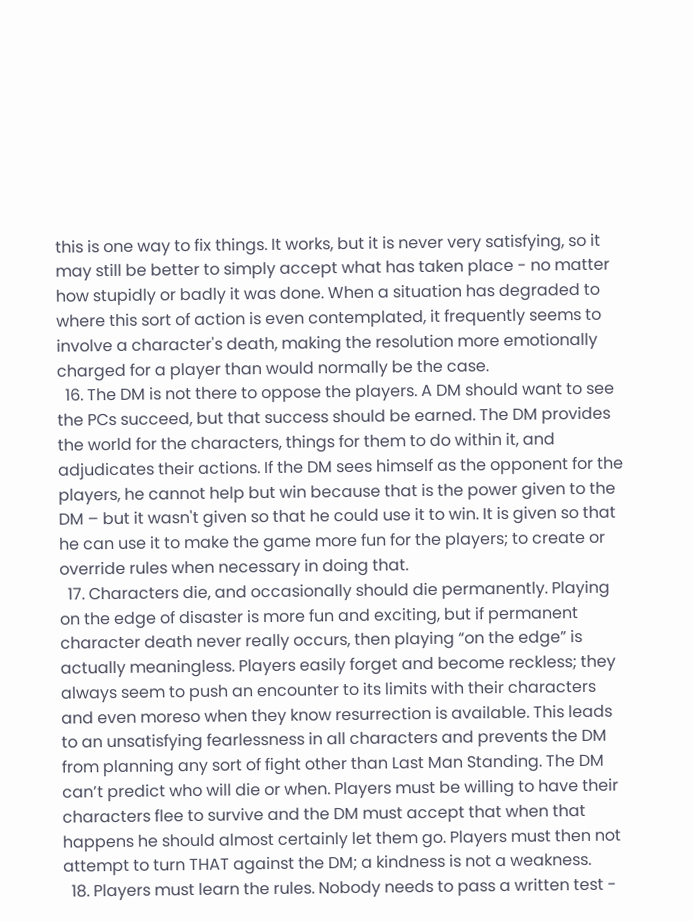this is one way to fix things. It works, but it is never very satisfying, so it may still be better to simply accept what has taken place - no matter how stupidly or badly it was done. When a situation has degraded to where this sort of action is even contemplated, it frequently seems to involve a character's death, making the resolution more emotionally charged for a player than would normally be the case.
  16. The DM is not there to oppose the players. A DM should want to see the PCs succeed, but that success should be earned. The DM provides the world for the characters, things for them to do within it, and adjudicates their actions. If the DM sees himself as the opponent for the players, he cannot help but win because that is the power given to the DM – but it wasn't given so that he could use it to win. It is given so that he can use it to make the game more fun for the players; to create or override rules when necessary in doing that.
  17. Characters die, and occasionally should die permanently. Playing on the edge of disaster is more fun and exciting, but if permanent character death never really occurs, then playing “on the edge” is actually meaningless. Players easily forget and become reckless; they always seem to push an encounter to its limits with their characters and even moreso when they know resurrection is available. This leads to an unsatisfying fearlessness in all characters and prevents the DM from planning any sort of fight other than Last Man Standing. The DM can’t predict who will die or when. Players must be willing to have their characters flee to survive and the DM must accept that when that happens he should almost certainly let them go. Players must then not attempt to turn THAT against the DM; a kindness is not a weakness.
  18. Players must learn the rules. Nobody needs to pass a written test -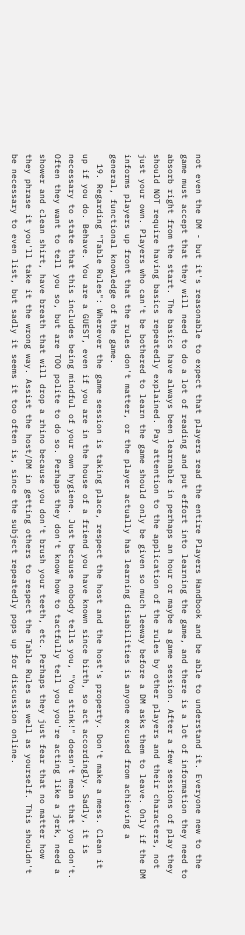not even the DM - but it's reasonable to expect that players read the entire Players Handbook and be able to understand it. Everyone new to the game must accept that they will need to do a lot of reading and put effort into learning the game, and there is a lot of information they need to absorb right from the start. The basics have always been learnable in perhaps an hour or maybe a game session. After a few sessions of play they should NOT require having basics repeatedly explained. Pay attention to the application of the rules by other players and their characters, not just your own. Players who can't be bothered to learn the game should only be given so much leeway before a DM asks them to leave. Only if the DM informs players up front that the rules don't matter, or the player actually has learning disabilities is anyone excused from achieving a general, functional knowledge of the game.
  19. Regarding "Table Rules": Wherever the game session is taking place, respect the host and the host's property. Don't make a mess. Clean it up if you do. Behave. You are a GUEST, even if you are in the house of a friend you have known since birth, so act accordingly. Sadly, it is necessary to state that this includes being mindful of your own hygiene. Just because nobody tells you, "You stink!" doesn't mean that you don't. Often they want to tell you so, but are TOO polite to do so. Perhaps they don't know how to tactfully tell you you're acting like a jerk, need a shower and clean shirt, have breath that will drop a rhino because you don't brush your teeth, etc. Perhaps they just fear that no matter how they phrase it you'll take it the wrong way. Assist the host/DM in getting others to respect the Table Rules as well as yourself. This shouldn't be necessary to even list, but sadly it seems it too often is, since the subject repeatedly pops up for discussion online.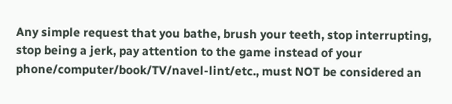Any simple request that you bathe, brush your teeth, stop interrupting, stop being a jerk, pay attention to the game instead of your phone/computer/book/TV/navel-lint/etc., must NOT be considered an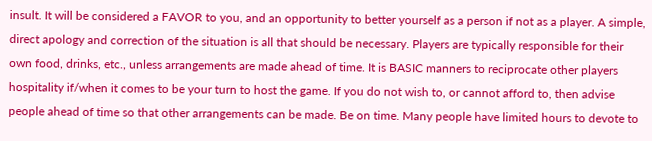insult. It will be considered a FAVOR to you, and an opportunity to better yourself as a person if not as a player. A simple, direct apology and correction of the situation is all that should be necessary. Players are typically responsible for their own food, drinks, etc., unless arrangements are made ahead of time. It is BASIC manners to reciprocate other players hospitality if/when it comes to be your turn to host the game. If you do not wish to, or cannot afford to, then advise people ahead of time so that other arrangements can be made. Be on time. Many people have limited hours to devote to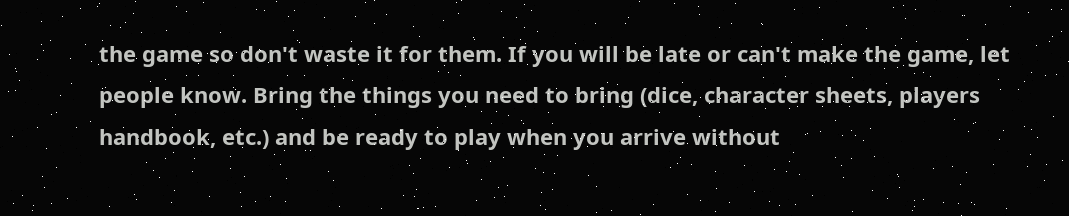the game so don't waste it for them. If you will be late or can't make the game, let people know. Bring the things you need to bring (dice, character sheets, players handbook, etc.) and be ready to play when you arrive without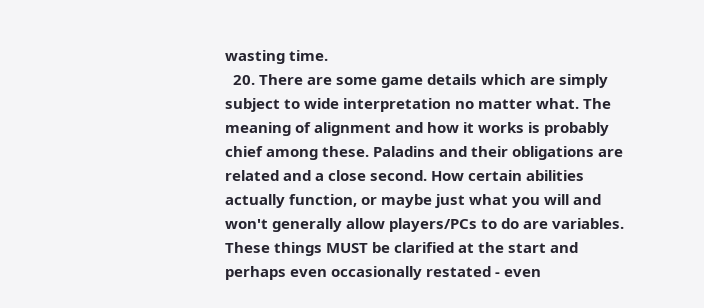wasting time.
  20. There are some game details which are simply subject to wide interpretation no matter what. The meaning of alignment and how it works is probably chief among these. Paladins and their obligations are related and a close second. How certain abilities actually function, or maybe just what you will and won't generally allow players/PCs to do are variables. These things MUST be clarified at the start and perhaps even occasionally restated - even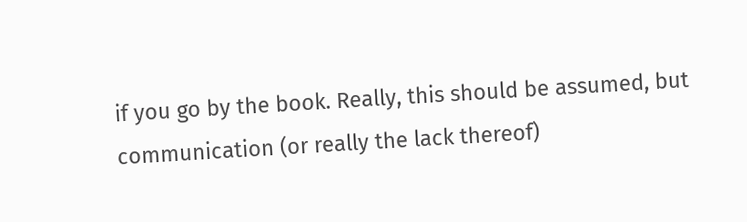if you go by the book. Really, this should be assumed, but communication (or really the lack thereof)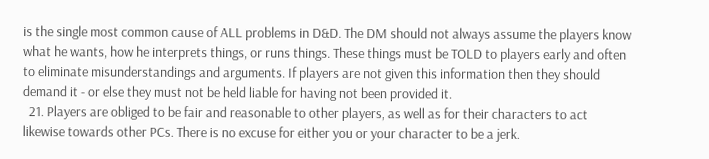is the single most common cause of ALL problems in D&D. The DM should not always assume the players know what he wants, how he interprets things, or runs things. These things must be TOLD to players early and often to eliminate misunderstandings and arguments. If players are not given this information then they should demand it - or else they must not be held liable for having not been provided it.
  21. Players are obliged to be fair and reasonable to other players, as well as for their characters to act likewise towards other PCs. There is no excuse for either you or your character to be a jerk.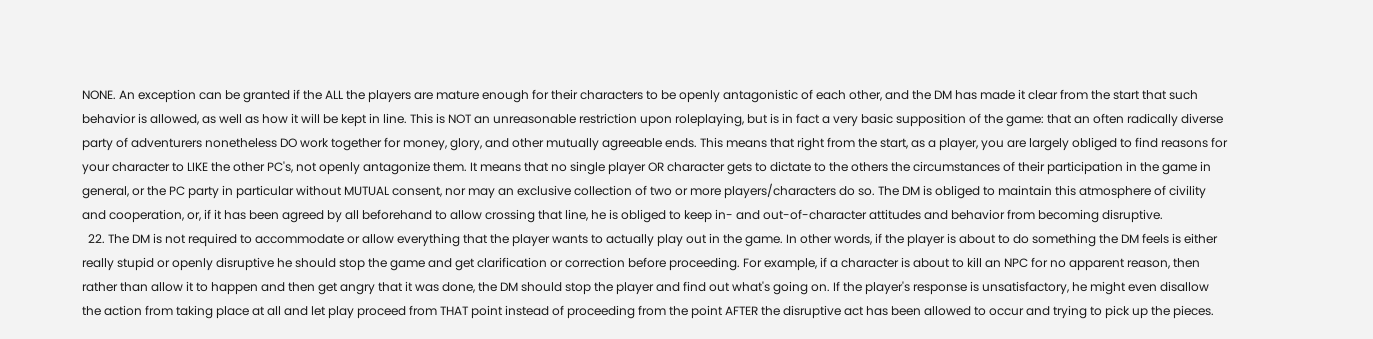NONE. An exception can be granted if the ALL the players are mature enough for their characters to be openly antagonistic of each other, and the DM has made it clear from the start that such behavior is allowed, as well as how it will be kept in line. This is NOT an unreasonable restriction upon roleplaying, but is in fact a very basic supposition of the game: that an often radically diverse party of adventurers nonetheless DO work together for money, glory, and other mutually agreeable ends. This means that right from the start, as a player, you are largely obliged to find reasons for your character to LIKE the other PC's, not openly antagonize them. It means that no single player OR character gets to dictate to the others the circumstances of their participation in the game in general, or the PC party in particular without MUTUAL consent, nor may an exclusive collection of two or more players/characters do so. The DM is obliged to maintain this atmosphere of civility and cooperation, or, if it has been agreed by all beforehand to allow crossing that line, he is obliged to keep in- and out-of-character attitudes and behavior from becoming disruptive.
  22. The DM is not required to accommodate or allow everything that the player wants to actually play out in the game. In other words, if the player is about to do something the DM feels is either really stupid or openly disruptive he should stop the game and get clarification or correction before proceeding. For example, if a character is about to kill an NPC for no apparent reason, then rather than allow it to happen and then get angry that it was done, the DM should stop the player and find out what's going on. If the player's response is unsatisfactory, he might even disallow the action from taking place at all and let play proceed from THAT point instead of proceeding from the point AFTER the disruptive act has been allowed to occur and trying to pick up the pieces.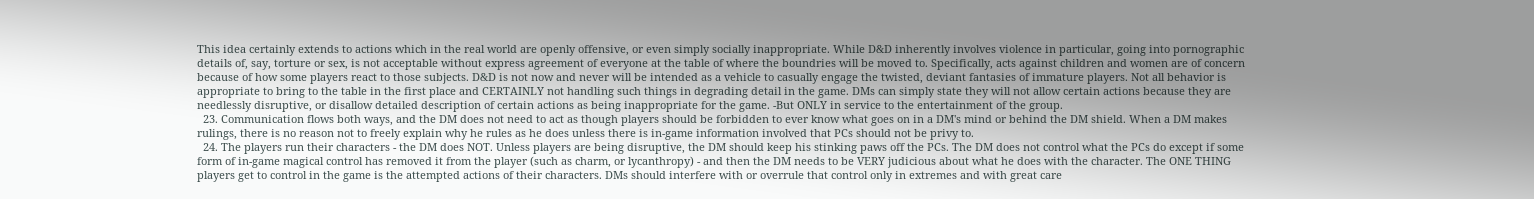This idea certainly extends to actions which in the real world are openly offensive, or even simply socially inappropriate. While D&D inherently involves violence in particular, going into pornographic details of, say, torture or sex, is not acceptable without express agreement of everyone at the table of where the boundries will be moved to. Specifically, acts against children and women are of concern because of how some players react to those subjects. D&D is not now and never will be intended as a vehicle to casually engage the twisted, deviant fantasies of immature players. Not all behavior is appropriate to bring to the table in the first place and CERTAINLY not handling such things in degrading detail in the game. DMs can simply state they will not allow certain actions because they are needlessly disruptive, or disallow detailed description of certain actions as being inappropriate for the game. -But ONLY in service to the entertainment of the group.
  23. Communication flows both ways, and the DM does not need to act as though players should be forbidden to ever know what goes on in a DM's mind or behind the DM shield. When a DM makes rulings, there is no reason not to freely explain why he rules as he does unless there is in-game information involved that PCs should not be privy to.
  24. The players run their characters - the DM does NOT. Unless players are being disruptive, the DM should keep his stinking paws off the PCs. The DM does not control what the PCs do except if some form of in-game magical control has removed it from the player (such as charm, or lycanthropy) - and then the DM needs to be VERY judicious about what he does with the character. The ONE THING players get to control in the game is the attempted actions of their characters. DMs should interfere with or overrule that control only in extremes and with great care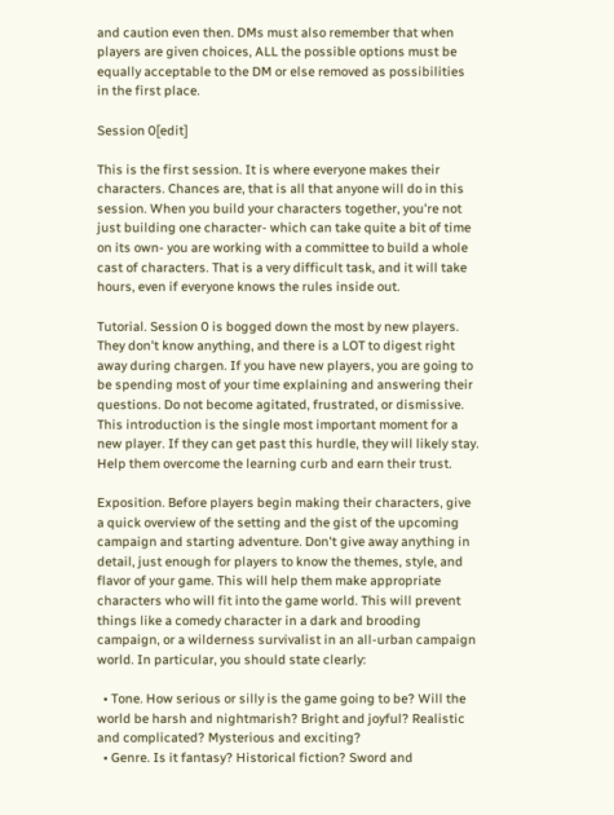and caution even then. DMs must also remember that when players are given choices, ALL the possible options must be equally acceptable to the DM or else removed as possibilities in the first place.

Session 0[edit]

This is the first session. It is where everyone makes their characters. Chances are, that is all that anyone will do in this session. When you build your characters together, you're not just building one character- which can take quite a bit of time on its own- you are working with a committee to build a whole cast of characters. That is a very difficult task, and it will take hours, even if everyone knows the rules inside out.

Tutorial. Session 0 is bogged down the most by new players. They don't know anything, and there is a LOT to digest right away during chargen. If you have new players, you are going to be spending most of your time explaining and answering their questions. Do not become agitated, frustrated, or dismissive. This introduction is the single most important moment for a new player. If they can get past this hurdle, they will likely stay. Help them overcome the learning curb and earn their trust.

Exposition. Before players begin making their characters, give a quick overview of the setting and the gist of the upcoming campaign and starting adventure. Don't give away anything in detail, just enough for players to know the themes, style, and flavor of your game. This will help them make appropriate characters who will fit into the game world. This will prevent things like a comedy character in a dark and brooding campaign, or a wilderness survivalist in an all-urban campaign world. In particular, you should state clearly:

  • Tone. How serious or silly is the game going to be? Will the world be harsh and nightmarish? Bright and joyful? Realistic and complicated? Mysterious and exciting?
  • Genre. Is it fantasy? Historical fiction? Sword and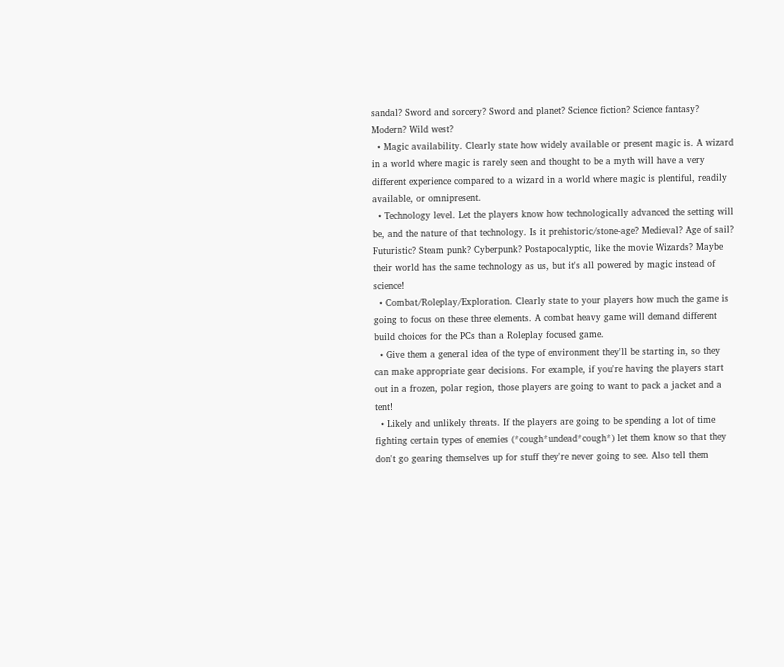sandal? Sword and sorcery? Sword and planet? Science fiction? Science fantasy? Modern? Wild west?
  • Magic availability. Clearly state how widely available or present magic is. A wizard in a world where magic is rarely seen and thought to be a myth will have a very different experience compared to a wizard in a world where magic is plentiful, readily available, or omnipresent.
  • Technology level. Let the players know how technologically advanced the setting will be, and the nature of that technology. Is it prehistoric/stone-age? Medieval? Age of sail? Futuristic? Steam punk? Cyberpunk? Postapocalyptic, like the movie Wizards? Maybe their world has the same technology as us, but it's all powered by magic instead of science!
  • Combat/Roleplay/Exploration. Clearly state to your players how much the game is going to focus on these three elements. A combat heavy game will demand different build choices for the PCs than a Roleplay focused game.
  • Give them a general idea of the type of environment they'll be starting in, so they can make appropriate gear decisions. For example, if you're having the players start out in a frozen, polar region, those players are going to want to pack a jacket and a tent!
  • Likely and unlikely threats. If the players are going to be spending a lot of time fighting certain types of enemies (*cough*undead*cough*) let them know so that they don't go gearing themselves up for stuff they're never going to see. Also tell them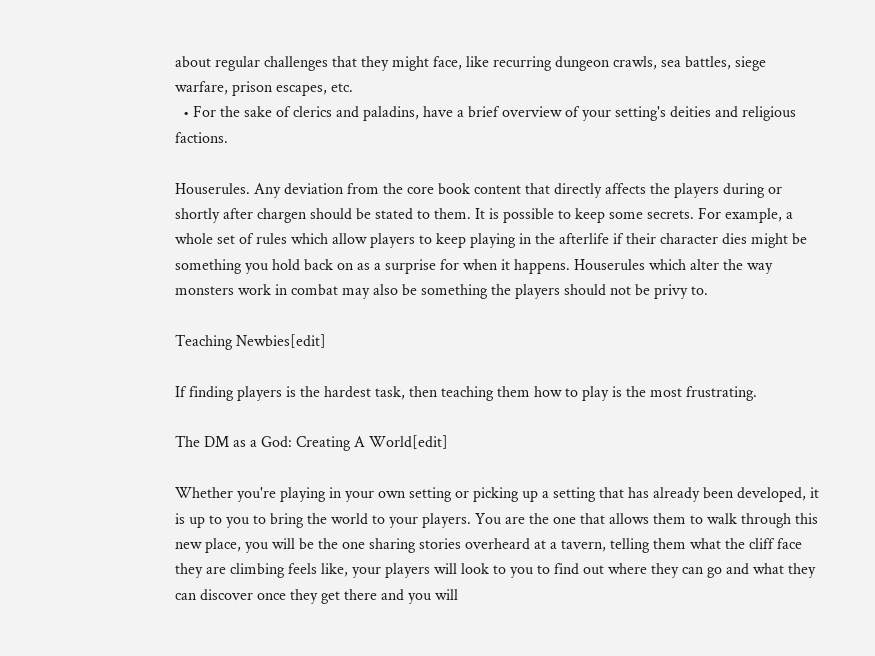about regular challenges that they might face, like recurring dungeon crawls, sea battles, siege warfare, prison escapes, etc.
  • For the sake of clerics and paladins, have a brief overview of your setting's deities and religious factions.

Houserules. Any deviation from the core book content that directly affects the players during or shortly after chargen should be stated to them. It is possible to keep some secrets. For example, a whole set of rules which allow players to keep playing in the afterlife if their character dies might be something you hold back on as a surprise for when it happens. Houserules which alter the way monsters work in combat may also be something the players should not be privy to.

Teaching Newbies[edit]

If finding players is the hardest task, then teaching them how to play is the most frustrating.

The DM as a God: Creating A World[edit]

Whether you're playing in your own setting or picking up a setting that has already been developed, it is up to you to bring the world to your players. You are the one that allows them to walk through this new place, you will be the one sharing stories overheard at a tavern, telling them what the cliff face they are climbing feels like, your players will look to you to find out where they can go and what they can discover once they get there and you will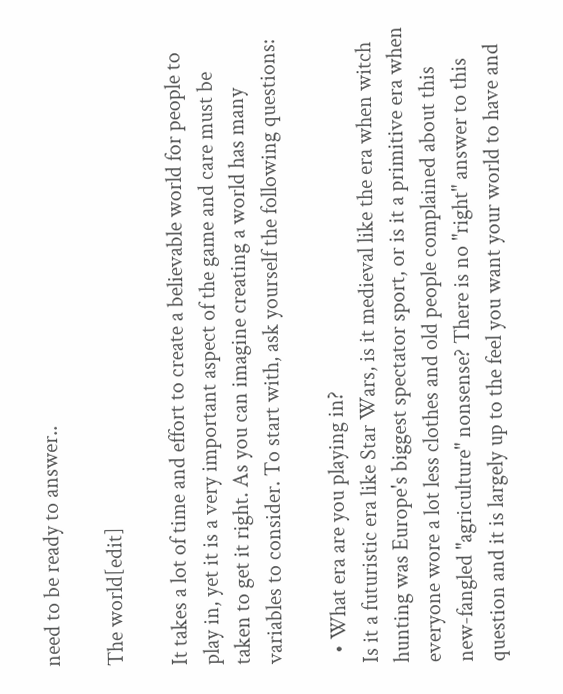need to be ready to answer..

The world[edit]

It takes a lot of time and effort to create a believable world for people to play in, yet it is a very important aspect of the game and care must be taken to get it right. As you can imagine creating a world has many variables to consider. To start with, ask yourself the following questions:

  • What era are you playing in?
Is it a futuristic era like Star Wars, is it medieval like the era when witch hunting was Europe's biggest spectator sport, or is it a primitive era when everyone wore a lot less clothes and old people complained about this new-fangled "agriculture" nonsense? There is no "right" answer to this question and it is largely up to the feel you want your world to have and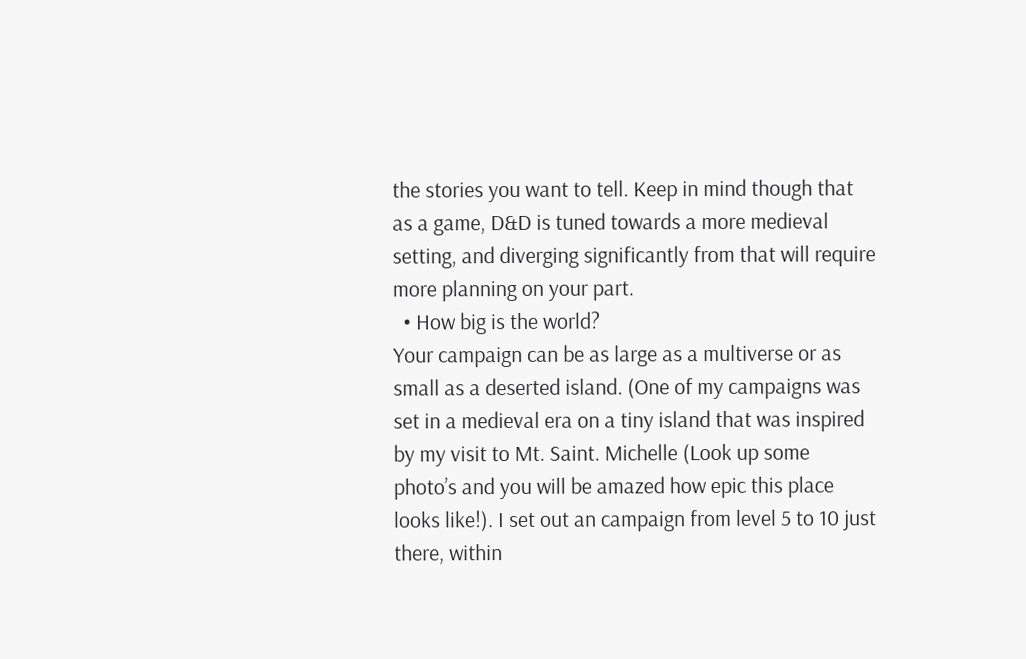the stories you want to tell. Keep in mind though that as a game, D&D is tuned towards a more medieval setting, and diverging significantly from that will require more planning on your part.
  • How big is the world?
Your campaign can be as large as a multiverse or as small as a deserted island. (One of my campaigns was set in a medieval era on a tiny island that was inspired by my visit to Mt. Saint. Michelle (Look up some photo’s and you will be amazed how epic this place looks like!). I set out an campaign from level 5 to 10 just there, within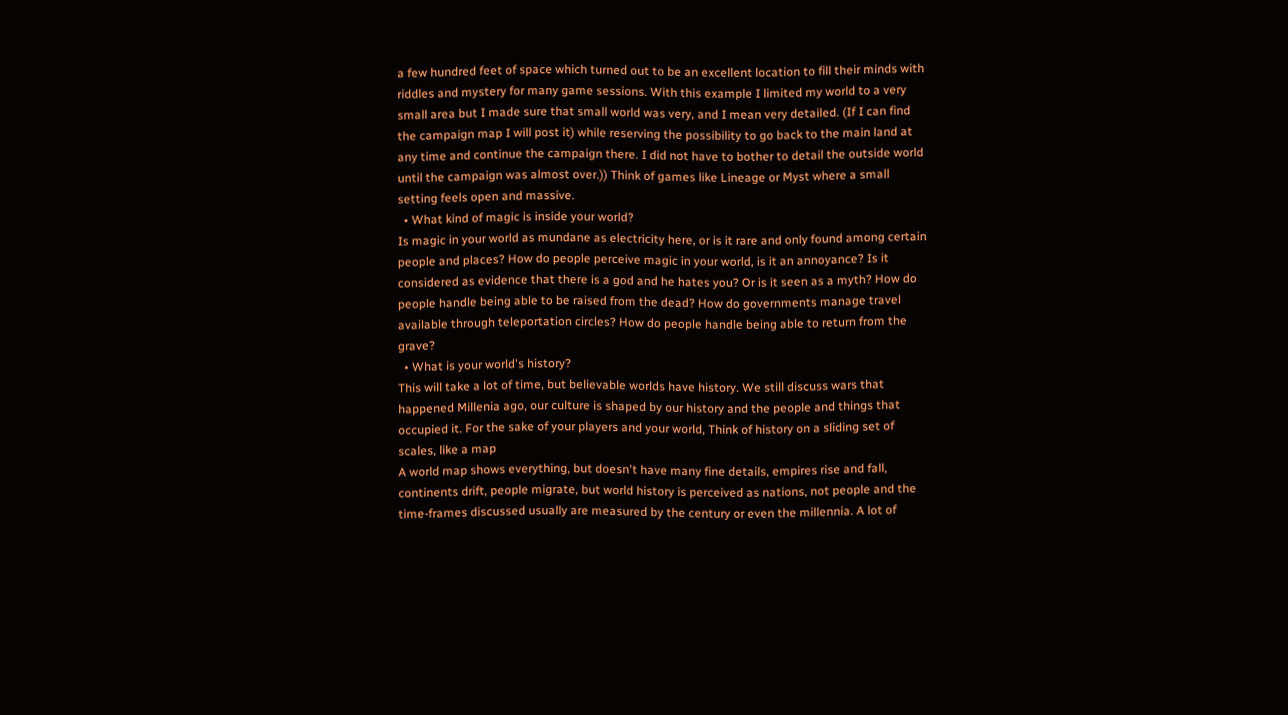a few hundred feet of space which turned out to be an excellent location to fill their minds with riddles and mystery for many game sessions. With this example I limited my world to a very small area but I made sure that small world was very, and I mean very detailed. (If I can find the campaign map I will post it) while reserving the possibility to go back to the main land at any time and continue the campaign there. I did not have to bother to detail the outside world until the campaign was almost over.)) Think of games like Lineage or Myst where a small setting feels open and massive.
  • What kind of magic is inside your world?
Is magic in your world as mundane as electricity here, or is it rare and only found among certain people and places? How do people perceive magic in your world, is it an annoyance? Is it considered as evidence that there is a god and he hates you? Or is it seen as a myth? How do people handle being able to be raised from the dead? How do governments manage travel available through teleportation circles? How do people handle being able to return from the grave?
  • What is your world's history?
This will take a lot of time, but believable worlds have history. We still discuss wars that happened Millenia ago, our culture is shaped by our history and the people and things that occupied it. For the sake of your players and your world, Think of history on a sliding set of scales, like a map
A world map shows everything, but doesn't have many fine details, empires rise and fall, continents drift, people migrate, but world history is perceived as nations, not people and the time-frames discussed usually are measured by the century or even the millennia. A lot of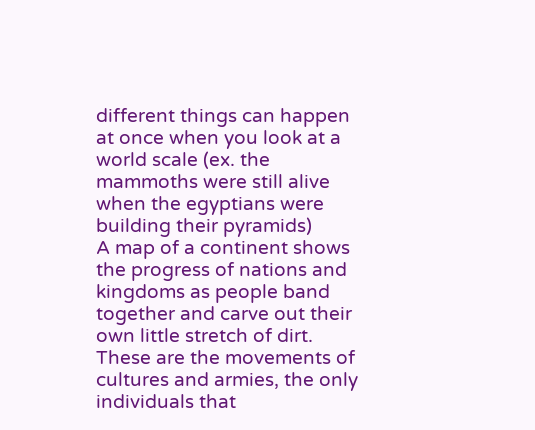different things can happen at once when you look at a world scale (ex. the mammoths were still alive when the egyptians were building their pyramids)
A map of a continent shows the progress of nations and kingdoms as people band together and carve out their own little stretch of dirt. These are the movements of cultures and armies, the only individuals that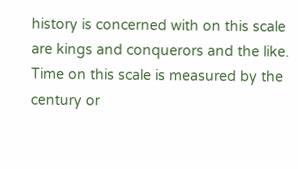history is concerned with on this scale are kings and conquerors and the like. Time on this scale is measured by the century or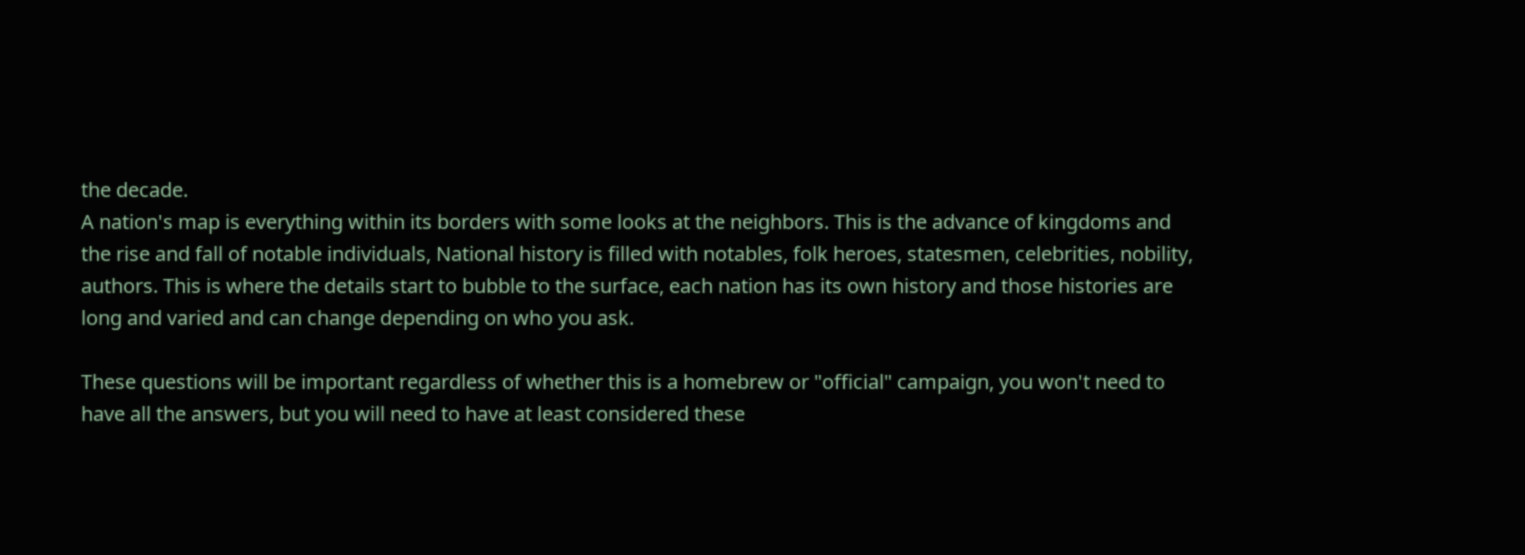the decade.
A nation's map is everything within its borders with some looks at the neighbors. This is the advance of kingdoms and the rise and fall of notable individuals, National history is filled with notables, folk heroes, statesmen, celebrities, nobility, authors. This is where the details start to bubble to the surface, each nation has its own history and those histories are long and varied and can change depending on who you ask.

These questions will be important regardless of whether this is a homebrew or "official" campaign, you won't need to have all the answers, but you will need to have at least considered these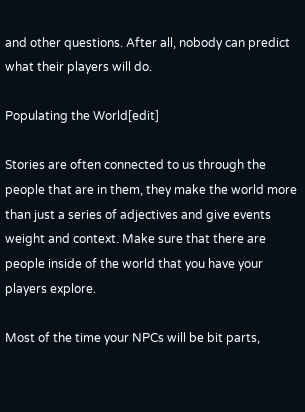and other questions. After all, nobody can predict what their players will do.

Populating the World[edit]

Stories are often connected to us through the people that are in them, they make the world more than just a series of adjectives and give events weight and context. Make sure that there are people inside of the world that you have your players explore.

Most of the time your NPCs will be bit parts,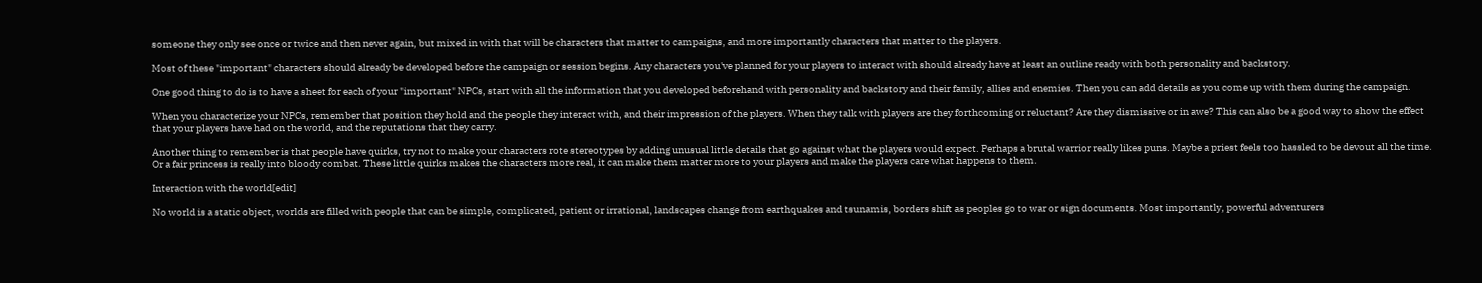someone they only see once or twice and then never again, but mixed in with that will be characters that matter to campaigns, and more importantly characters that matter to the players.

Most of these "important" characters should already be developed before the campaign or session begins. Any characters you've planned for your players to interact with should already have at least an outline ready with both personality and backstory.

One good thing to do is to have a sheet for each of your "important" NPCs, start with all the information that you developed beforehand with personality and backstory and their family, allies and enemies. Then you can add details as you come up with them during the campaign.

When you characterize your NPCs, remember that position they hold and the people they interact with, and their impression of the players. When they talk with players are they forthcoming or reluctant? Are they dismissive or in awe? This can also be a good way to show the effect that your players have had on the world, and the reputations that they carry.

Another thing to remember is that people have quirks, try not to make your characters rote stereotypes by adding unusual little details that go against what the players would expect. Perhaps a brutal warrior really likes puns. Maybe a priest feels too hassled to be devout all the time. Or a fair princess is really into bloody combat. These little quirks makes the characters more real, it can make them matter more to your players and make the players care what happens to them.

Interaction with the world[edit]

No world is a static object, worlds are filled with people that can be simple, complicated, patient or irrational, landscapes change from earthquakes and tsunamis, borders shift as peoples go to war or sign documents. Most importantly, powerful adventurers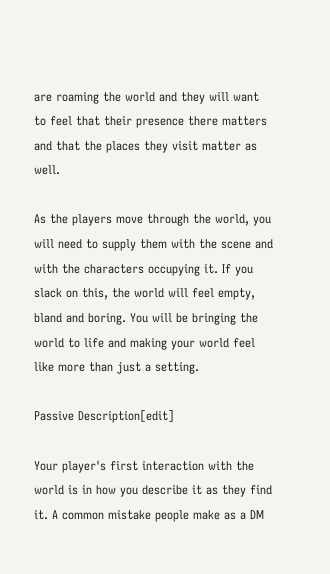are roaming the world and they will want to feel that their presence there matters and that the places they visit matter as well.

As the players move through the world, you will need to supply them with the scene and with the characters occupying it. If you slack on this, the world will feel empty, bland and boring. You will be bringing the world to life and making your world feel like more than just a setting.

Passive Description[edit]

Your player's first interaction with the world is in how you describe it as they find it. A common mistake people make as a DM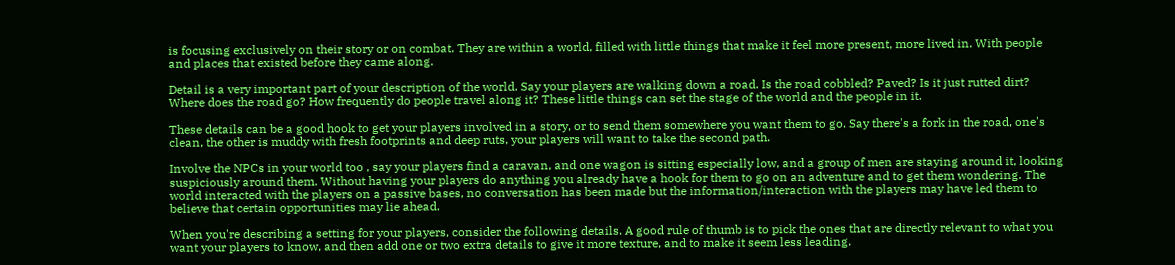is focusing exclusively on their story or on combat. They are within a world, filled with little things that make it feel more present, more lived in. With people and places that existed before they came along.

Detail is a very important part of your description of the world. Say your players are walking down a road. Is the road cobbled? Paved? Is it just rutted dirt? Where does the road go? How frequently do people travel along it? These little things can set the stage of the world and the people in it.

These details can be a good hook to get your players involved in a story, or to send them somewhere you want them to go. Say there's a fork in the road, one's clean, the other is muddy with fresh footprints and deep ruts, your players will want to take the second path.

Involve the NPCs in your world too , say your players find a caravan, and one wagon is sitting especially low, and a group of men are staying around it, looking suspiciously around them. Without having your players do anything you already have a hook for them to go on an adventure and to get them wondering. The world interacted with the players on a passive bases, no conversation has been made but the information/interaction with the players may have led them to believe that certain opportunities may lie ahead.

When you're describing a setting for your players, consider the following details. A good rule of thumb is to pick the ones that are directly relevant to what you want your players to know, and then add one or two extra details to give it more texture, and to make it seem less leading.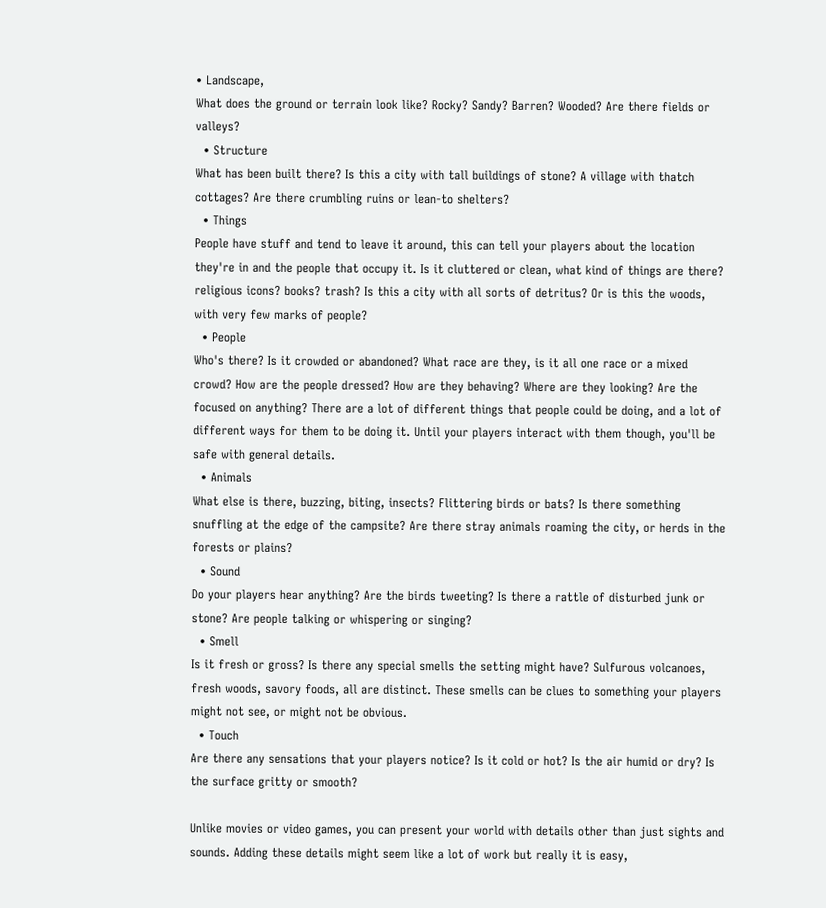• Landscape,
What does the ground or terrain look like? Rocky? Sandy? Barren? Wooded? Are there fields or valleys?
  • Structure
What has been built there? Is this a city with tall buildings of stone? A village with thatch cottages? Are there crumbling ruins or lean-to shelters?
  • Things
People have stuff and tend to leave it around, this can tell your players about the location they're in and the people that occupy it. Is it cluttered or clean, what kind of things are there? religious icons? books? trash? Is this a city with all sorts of detritus? Or is this the woods, with very few marks of people?
  • People
Who's there? Is it crowded or abandoned? What race are they, is it all one race or a mixed crowd? How are the people dressed? How are they behaving? Where are they looking? Are the focused on anything? There are a lot of different things that people could be doing, and a lot of different ways for them to be doing it. Until your players interact with them though, you'll be safe with general details.
  • Animals
What else is there, buzzing, biting, insects? Flittering birds or bats? Is there something snuffling at the edge of the campsite? Are there stray animals roaming the city, or herds in the forests or plains?
  • Sound
Do your players hear anything? Are the birds tweeting? Is there a rattle of disturbed junk or stone? Are people talking or whispering or singing?
  • Smell
Is it fresh or gross? Is there any special smells the setting might have? Sulfurous volcanoes, fresh woods, savory foods, all are distinct. These smells can be clues to something your players might not see, or might not be obvious.
  • Touch
Are there any sensations that your players notice? Is it cold or hot? Is the air humid or dry? Is the surface gritty or smooth?

Unlike movies or video games, you can present your world with details other than just sights and sounds. Adding these details might seem like a lot of work but really it is easy,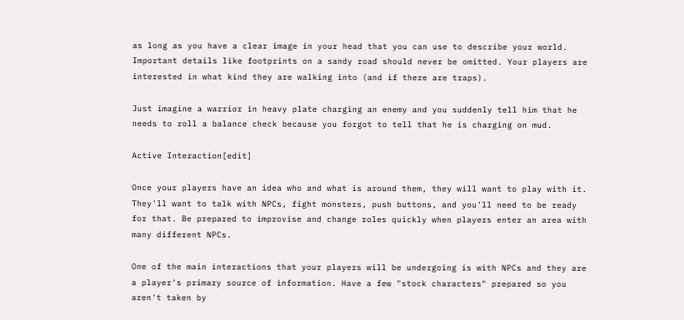as long as you have a clear image in your head that you can use to describe your world. Important details like footprints on a sandy road should never be omitted. Your players are interested in what kind they are walking into (and if there are traps).

Just imagine a warrior in heavy plate charging an enemy and you suddenly tell him that he needs to roll a balance check because you forgot to tell that he is charging on mud.

Active Interaction[edit]

Once your players have an idea who and what is around them, they will want to play with it. They'll want to talk with NPCs, fight monsters, push buttons, and you'll need to be ready for that. Be prepared to improvise and change roles quickly when players enter an area with many different NPCs.

One of the main interactions that your players will be undergoing is with NPCs and they are a player's primary source of information. Have a few "stock characters" prepared so you aren't taken by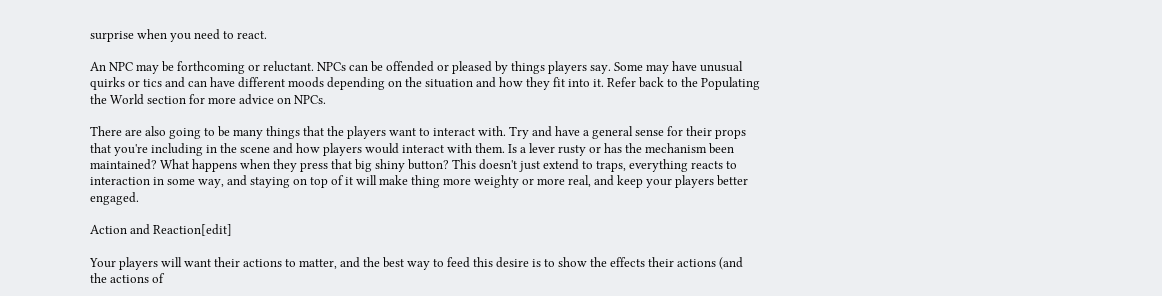surprise when you need to react.

An NPC may be forthcoming or reluctant. NPCs can be offended or pleased by things players say. Some may have unusual quirks or tics and can have different moods depending on the situation and how they fit into it. Refer back to the Populating the World section for more advice on NPCs.

There are also going to be many things that the players want to interact with. Try and have a general sense for their props that you're including in the scene and how players would interact with them. Is a lever rusty or has the mechanism been maintained? What happens when they press that big shiny button? This doesn't just extend to traps, everything reacts to interaction in some way, and staying on top of it will make thing more weighty or more real, and keep your players better engaged.

Action and Reaction[edit]

Your players will want their actions to matter, and the best way to feed this desire is to show the effects their actions (and the actions of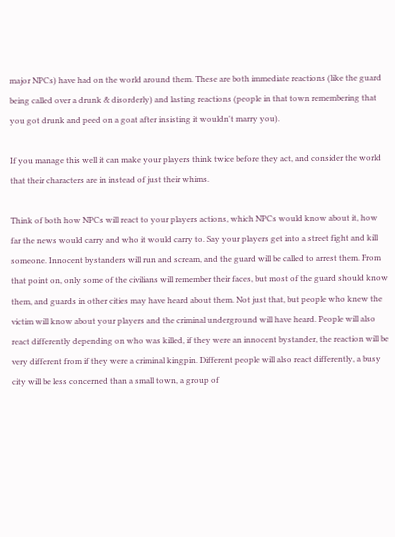major NPCs) have had on the world around them. These are both immediate reactions (like the guard being called over a drunk & disorderly) and lasting reactions (people in that town remembering that you got drunk and peed on a goat after insisting it wouldn't marry you).

If you manage this well it can make your players think twice before they act, and consider the world that their characters are in instead of just their whims.

Think of both how NPCs will react to your players actions, which NPCs would know about it, how far the news would carry and who it would carry to. Say your players get into a street fight and kill someone. Innocent bystanders will run and scream, and the guard will be called to arrest them. From that point on, only some of the civilians will remember their faces, but most of the guard should know them, and guards in other cities may have heard about them. Not just that, but people who knew the victim will know about your players and the criminal underground will have heard. People will also react differently depending on who was killed, if they were an innocent bystander, the reaction will be very different from if they were a criminal kingpin. Different people will also react differently, a busy city will be less concerned than a small town, a group of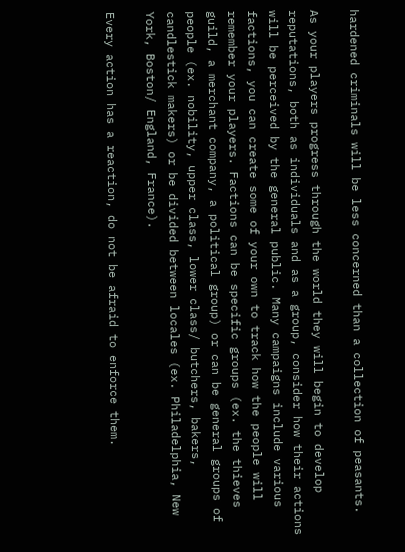hardened criminals will be less concerned than a collection of peasants.

As your players progress through the world they will begin to develop reputations, both as individuals and as a group, consider how their actions will be perceived by the general public. Many campaigns include various factions, you can create some of your own to track how the people will remember your players. Factions can be specific groups (ex. the thieves guild, a merchant company, a political group) or can be general groups of people (ex. nobility, upper class, lower class/ butchers, bakers, candlestick makers) or be divided between locales (ex. Philadelphia, New York, Boston/ England, France).

Every action has a reaction, do not be afraid to enforce them.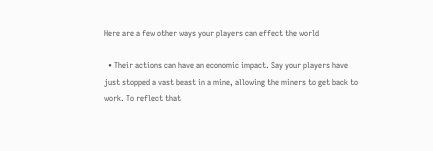Here are a few other ways your players can effect the world

  • Their actions can have an economic impact. Say your players have just stopped a vast beast in a mine, allowing the miners to get back to work. To reflect that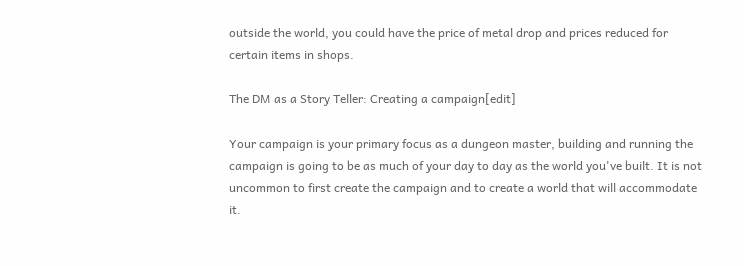outside the world, you could have the price of metal drop and prices reduced for certain items in shops.

The DM as a Story Teller: Creating a campaign[edit]

Your campaign is your primary focus as a dungeon master, building and running the campaign is going to be as much of your day to day as the world you've built. It is not uncommon to first create the campaign and to create a world that will accommodate it.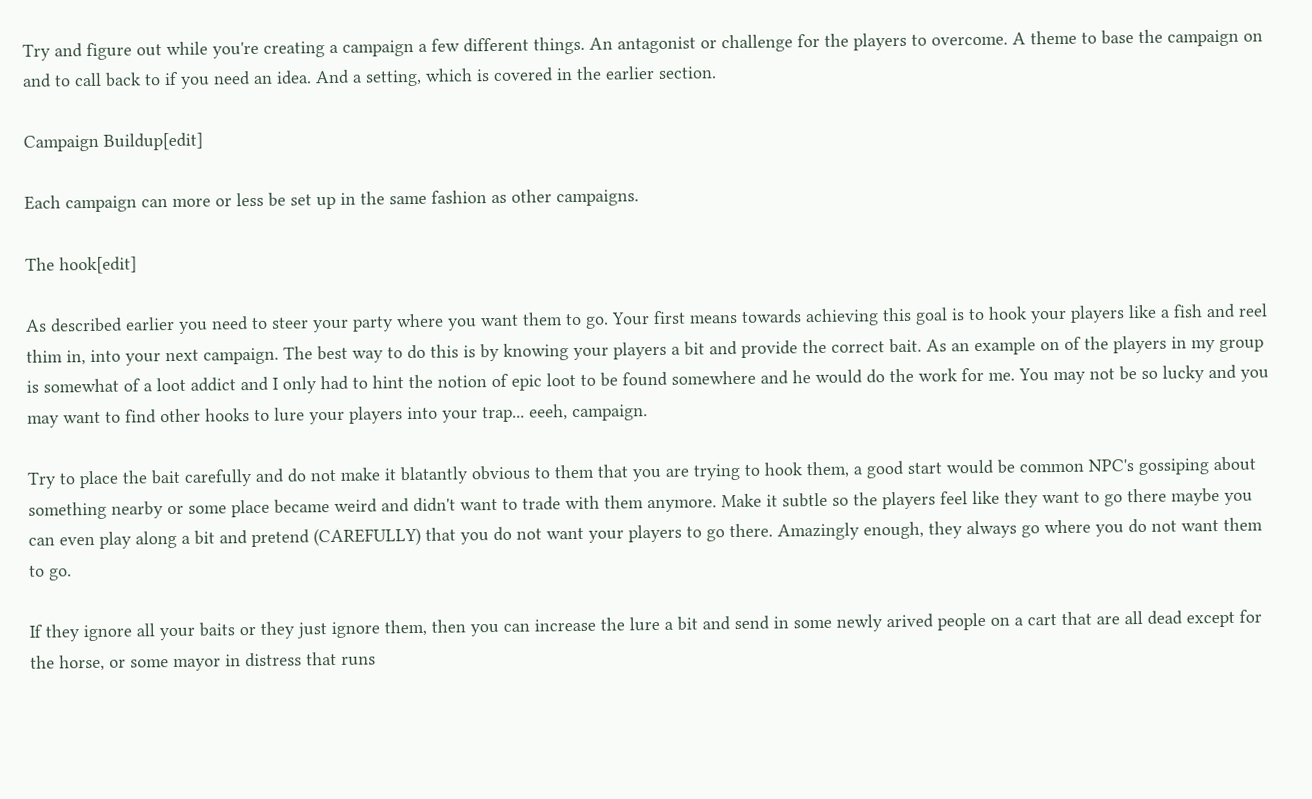Try and figure out while you're creating a campaign a few different things. An antagonist or challenge for the players to overcome. A theme to base the campaign on and to call back to if you need an idea. And a setting, which is covered in the earlier section.

Campaign Buildup[edit]

Each campaign can more or less be set up in the same fashion as other campaigns.

The hook[edit]

As described earlier you need to steer your party where you want them to go. Your first means towards achieving this goal is to hook your players like a fish and reel thim in, into your next campaign. The best way to do this is by knowing your players a bit and provide the correct bait. As an example on of the players in my group is somewhat of a loot addict and I only had to hint the notion of epic loot to be found somewhere and he would do the work for me. You may not be so lucky and you may want to find other hooks to lure your players into your trap... eeeh, campaign.

Try to place the bait carefully and do not make it blatantly obvious to them that you are trying to hook them, a good start would be common NPC's gossiping about something nearby or some place became weird and didn't want to trade with them anymore. Make it subtle so the players feel like they want to go there maybe you can even play along a bit and pretend (CAREFULLY) that you do not want your players to go there. Amazingly enough, they always go where you do not want them to go.

If they ignore all your baits or they just ignore them, then you can increase the lure a bit and send in some newly arived people on a cart that are all dead except for the horse, or some mayor in distress that runs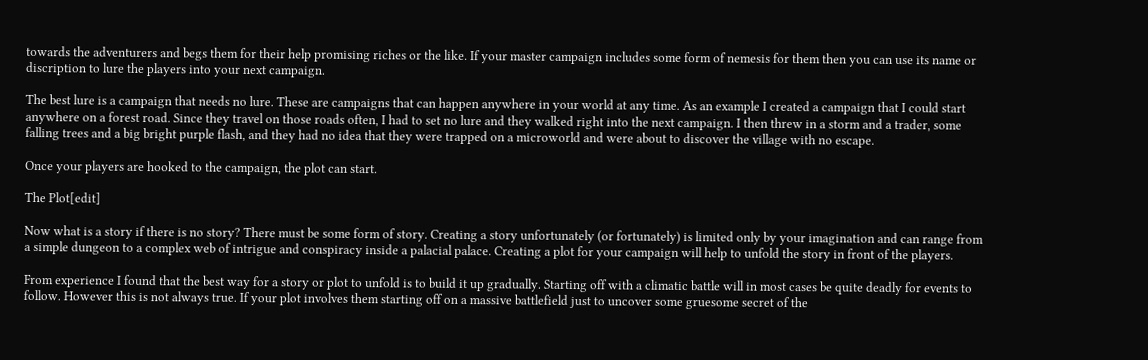towards the adventurers and begs them for their help promising riches or the like. If your master campaign includes some form of nemesis for them then you can use its name or discription to lure the players into your next campaign.

The best lure is a campaign that needs no lure. These are campaigns that can happen anywhere in your world at any time. As an example I created a campaign that I could start anywhere on a forest road. Since they travel on those roads often, I had to set no lure and they walked right into the next campaign. I then threw in a storm and a trader, some falling trees and a big bright purple flash, and they had no idea that they were trapped on a microworld and were about to discover the village with no escape.

Once your players are hooked to the campaign, the plot can start.

The Plot[edit]

Now what is a story if there is no story? There must be some form of story. Creating a story unfortunately (or fortunately) is limited only by your imagination and can range from a simple dungeon to a complex web of intrigue and conspiracy inside a palacial palace. Creating a plot for your campaign will help to unfold the story in front of the players.

From experience I found that the best way for a story or plot to unfold is to build it up gradually. Starting off with a climatic battle will in most cases be quite deadly for events to follow. However this is not always true. If your plot involves them starting off on a massive battlefield just to uncover some gruesome secret of the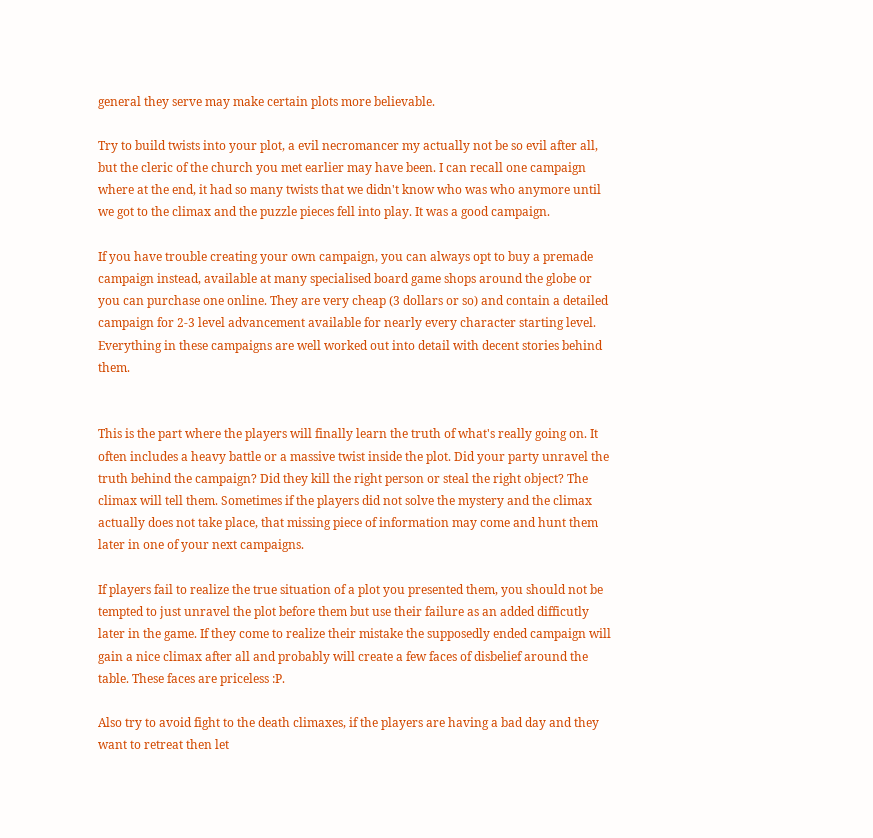general they serve may make certain plots more believable.

Try to build twists into your plot, a evil necromancer my actually not be so evil after all, but the cleric of the church you met earlier may have been. I can recall one campaign where at the end, it had so many twists that we didn't know who was who anymore until we got to the climax and the puzzle pieces fell into play. It was a good campaign.

If you have trouble creating your own campaign, you can always opt to buy a premade campaign instead, available at many specialised board game shops around the globe or you can purchase one online. They are very cheap (3 dollars or so) and contain a detailed campaign for 2-3 level advancement available for nearly every character starting level. Everything in these campaigns are well worked out into detail with decent stories behind them.


This is the part where the players will finally learn the truth of what's really going on. It often includes a heavy battle or a massive twist inside the plot. Did your party unravel the truth behind the campaign? Did they kill the right person or steal the right object? The climax will tell them. Sometimes if the players did not solve the mystery and the climax actually does not take place, that missing piece of information may come and hunt them later in one of your next campaigns.

If players fail to realize the true situation of a plot you presented them, you should not be tempted to just unravel the plot before them but use their failure as an added difficutly later in the game. If they come to realize their mistake the supposedly ended campaign will gain a nice climax after all and probably will create a few faces of disbelief around the table. These faces are priceless :P.

Also try to avoid fight to the death climaxes, if the players are having a bad day and they want to retreat then let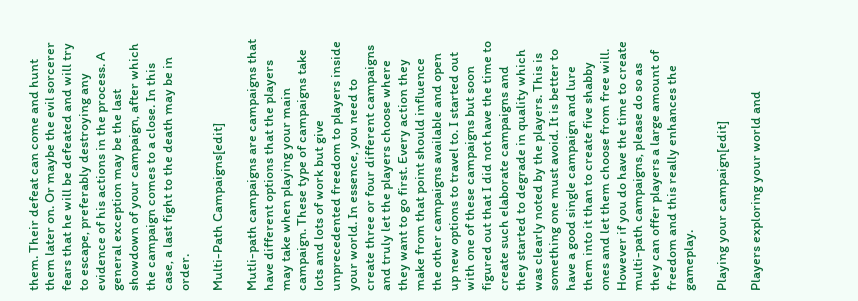them. Their defeat can come and hunt them later on. Or maybe the evil sorcerer fears that he will be defeated and will try to escape, preferably destroying any evidence of his actions in the process. A general exception may be the last showdown of your campaign, after which the campaign comes to a close. In this case, a last fight to the death may be in order.

Multi-Path Campaigns[edit]

Mutli-path campaigns are campaigns that have different options that the players may take when playing your main campaign. These type of campaigns take lots and lots of work but give unprecedented freedom to players inside your world. In essence, you need to create three or four different campaigns and truly let the players choose where they want to go first. Every action they make from that point should influence the other campaigns available and open up new options to travel to. I started out with one of these campaigns but soon figured out that I did not have the time to create such elaborate campaigns and they started to degrade in quality which was clearly noted by the players. This is something one must avoid. It is better to have a good single campaign and lure them into it than to create five shabby ones and let them choose from free will. However if you do have the time to create multi-path campaigns, please do so as they can offer players a large amount of freedom and this really enhances the gameplay.

Playing your campaign[edit]

Players exploring your world and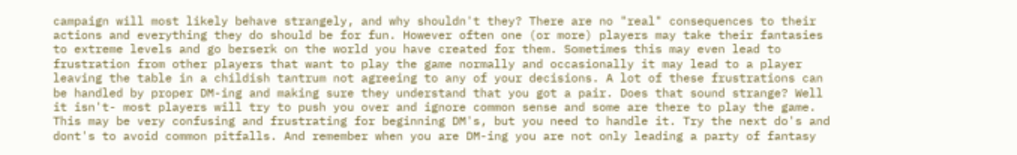campaign will most likely behave strangely, and why shouldn't they? There are no "real" consequences to their actions and everything they do should be for fun. However often one (or more) players may take their fantasies to extreme levels and go berserk on the world you have created for them. Sometimes this may even lead to frustration from other players that want to play the game normally and occasionally it may lead to a player leaving the table in a childish tantrum not agreeing to any of your decisions. A lot of these frustrations can be handled by proper DM-ing and making sure they understand that you got a pair. Does that sound strange? Well it isn't- most players will try to push you over and ignore common sense and some are there to play the game. This may be very confusing and frustrating for beginning DM's, but you need to handle it. Try the next do's and dont's to avoid common pitfalls. And remember when you are DM-ing you are not only leading a party of fantasy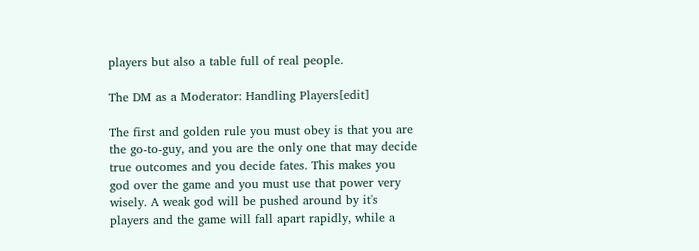players but also a table full of real people.

The DM as a Moderator: Handling Players[edit]

The first and golden rule you must obey is that you are the go-to-guy, and you are the only one that may decide true outcomes and you decide fates. This makes you god over the game and you must use that power very wisely. A weak god will be pushed around by it's players and the game will fall apart rapidly, while a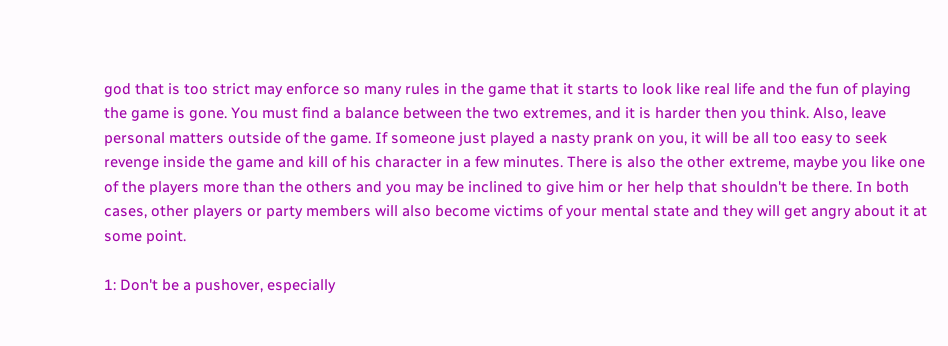god that is too strict may enforce so many rules in the game that it starts to look like real life and the fun of playing the game is gone. You must find a balance between the two extremes, and it is harder then you think. Also, leave personal matters outside of the game. If someone just played a nasty prank on you, it will be all too easy to seek revenge inside the game and kill of his character in a few minutes. There is also the other extreme, maybe you like one of the players more than the others and you may be inclined to give him or her help that shouldn't be there. In both cases, other players or party members will also become victims of your mental state and they will get angry about it at some point.

1: Don't be a pushover, especially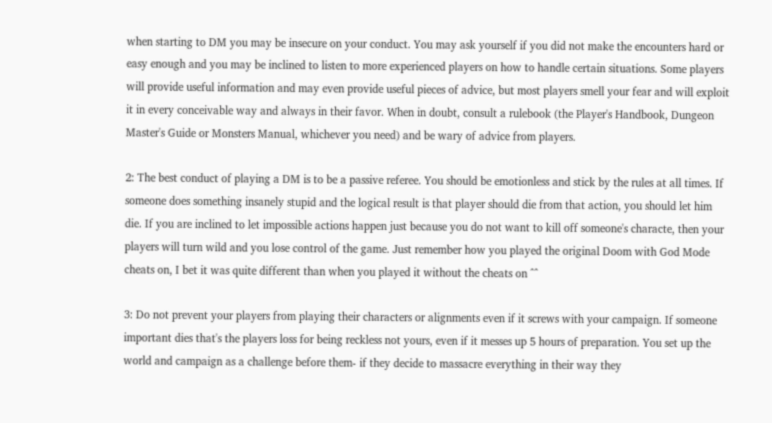when starting to DM you may be insecure on your conduct. You may ask yourself if you did not make the encounters hard or easy enough and you may be inclined to listen to more experienced players on how to handle certain situations. Some players will provide useful information and may even provide useful pieces of advice, but most players smell your fear and will exploit it in every conceivable way and always in their favor. When in doubt, consult a rulebook (the Player's Handbook, Dungeon Master's Guide or Monsters Manual, whichever you need) and be wary of advice from players.

2: The best conduct of playing a DM is to be a passive referee. You should be emotionless and stick by the rules at all times. If someone does something insanely stupid and the logical result is that player should die from that action, you should let him die. If you are inclined to let impossible actions happen just because you do not want to kill off someone's characte, then your players will turn wild and you lose control of the game. Just remember how you played the original Doom with God Mode cheats on, I bet it was quite different than when you played it without the cheats on ^^

3: Do not prevent your players from playing their characters or alignments even if it screws with your campaign. If someone important dies that's the players loss for being reckless not yours, even if it messes up 5 hours of preparation. You set up the world and campaign as a challenge before them- if they decide to massacre everything in their way they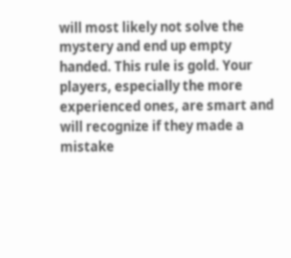will most likely not solve the mystery and end up empty handed. This rule is gold. Your players, especially the more experienced ones, are smart and will recognize if they made a mistake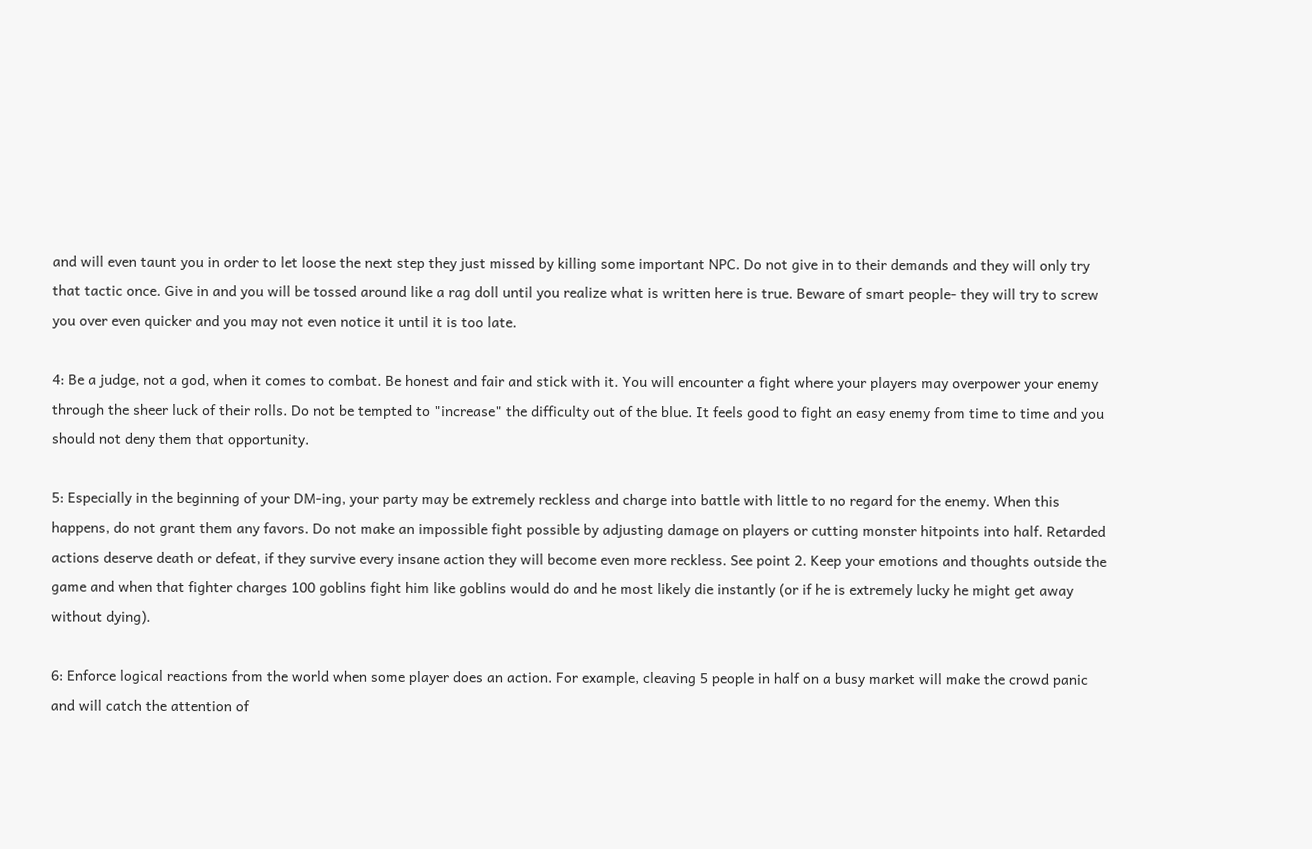and will even taunt you in order to let loose the next step they just missed by killing some important NPC. Do not give in to their demands and they will only try that tactic once. Give in and you will be tossed around like a rag doll until you realize what is written here is true. Beware of smart people- they will try to screw you over even quicker and you may not even notice it until it is too late.

4: Be a judge, not a god, when it comes to combat. Be honest and fair and stick with it. You will encounter a fight where your players may overpower your enemy through the sheer luck of their rolls. Do not be tempted to "increase" the difficulty out of the blue. It feels good to fight an easy enemy from time to time and you should not deny them that opportunity.

5: Especially in the beginning of your DM-ing, your party may be extremely reckless and charge into battle with little to no regard for the enemy. When this happens, do not grant them any favors. Do not make an impossible fight possible by adjusting damage on players or cutting monster hitpoints into half. Retarded actions deserve death or defeat, if they survive every insane action they will become even more reckless. See point 2. Keep your emotions and thoughts outside the game and when that fighter charges 100 goblins fight him like goblins would do and he most likely die instantly (or if he is extremely lucky he might get away without dying).

6: Enforce logical reactions from the world when some player does an action. For example, cleaving 5 people in half on a busy market will make the crowd panic and will catch the attention of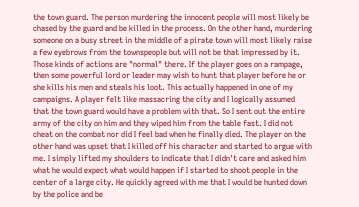the town guard. The person murdering the innocent people will most likely be chased by the guard and be killed in the process. On the other hand, murdering someone on a busy street in the middle of a pirate town will most likely raise a few eyebrows from the townspeople but will not be that impressed by it. Those kinds of actions are "normal" there. If the player goes on a rampage, then some powerful lord or leader may wish to hunt that player before he or she kills his men and steals his loot. This actually happened in one of my campaigns. A player felt like massacring the city and I logically assumed that the town guard would have a problem with that. So I sent out the entire army of the city on him and they wiped him from the table fast. I did not cheat on the combat nor did I feel bad when he finally died. The player on the other hand was upset that I killed off his character and started to argue with me. I simply lifted my shoulders to indicate that I didn't care and asked him what he would expect what would happen if I started to shoot people in the center of a large city. He quickly agreed with me that I would be hunted down by the police and be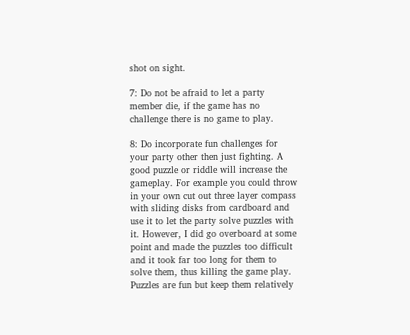shot on sight.

7: Do not be afraid to let a party member die, if the game has no challenge there is no game to play.

8: Do incorporate fun challenges for your party other then just fighting. A good puzzle or riddle will increase the gameplay. For example you could throw in your own cut out three layer compass with sliding disks from cardboard and use it to let the party solve puzzles with it. However, I did go overboard at some point and made the puzzles too difficult and it took far too long for them to solve them, thus killing the game play. Puzzles are fun but keep them relatively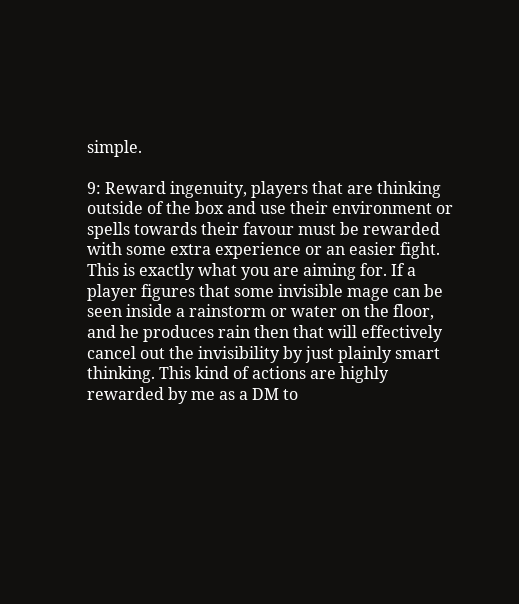simple.

9: Reward ingenuity, players that are thinking outside of the box and use their environment or spells towards their favour must be rewarded with some extra experience or an easier fight. This is exactly what you are aiming for. If a player figures that some invisible mage can be seen inside a rainstorm or water on the floor, and he produces rain then that will effectively cancel out the invisibility by just plainly smart thinking. This kind of actions are highly rewarded by me as a DM to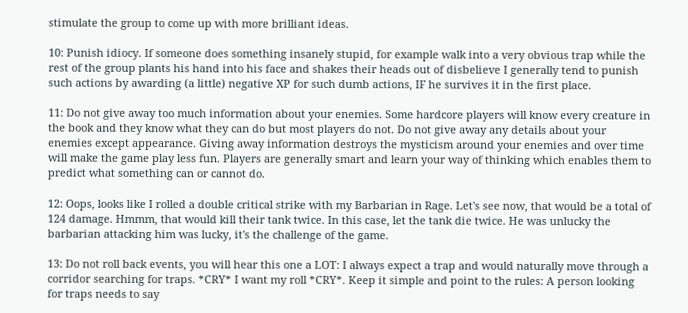stimulate the group to come up with more brilliant ideas.

10: Punish idiocy. If someone does something insanely stupid, for example walk into a very obvious trap while the rest of the group plants his hand into his face and shakes their heads out of disbelieve I generally tend to punish such actions by awarding (a little) negative XP for such dumb actions, IF he survives it in the first place.

11: Do not give away too much information about your enemies. Some hardcore players will know every creature in the book and they know what they can do but most players do not. Do not give away any details about your enemies except appearance. Giving away information destroys the mysticism around your enemies and over time will make the game play less fun. Players are generally smart and learn your way of thinking which enables them to predict what something can or cannot do.

12: Oops, looks like I rolled a double critical strike with my Barbarian in Rage. Let's see now, that would be a total of 124 damage. Hmmm, that would kill their tank twice. In this case, let the tank die twice. He was unlucky the barbarian attacking him was lucky, it's the challenge of the game.

13: Do not roll back events, you will hear this one a LOT: I always expect a trap and would naturally move through a corridor searching for traps. *CRY* I want my roll *CRY*. Keep it simple and point to the rules: A person looking for traps needs to say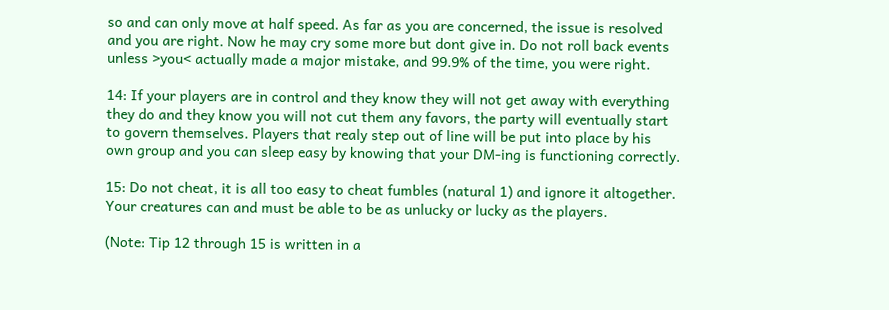so and can only move at half speed. As far as you are concerned, the issue is resolved and you are right. Now he may cry some more but dont give in. Do not roll back events unless >you< actually made a major mistake, and 99.9% of the time, you were right.

14: If your players are in control and they know they will not get away with everything they do and they know you will not cut them any favors, the party will eventually start to govern themselves. Players that realy step out of line will be put into place by his own group and you can sleep easy by knowing that your DM-ing is functioning correctly.

15: Do not cheat, it is all too easy to cheat fumbles (natural 1) and ignore it altogether. Your creatures can and must be able to be as unlucky or lucky as the players.

(Note: Tip 12 through 15 is written in a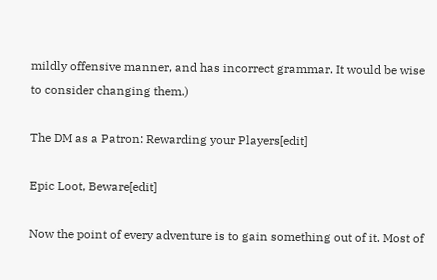mildly offensive manner, and has incorrect grammar. It would be wise to consider changing them.)

The DM as a Patron: Rewarding your Players[edit]

Epic Loot, Beware[edit]

Now the point of every adventure is to gain something out of it. Most of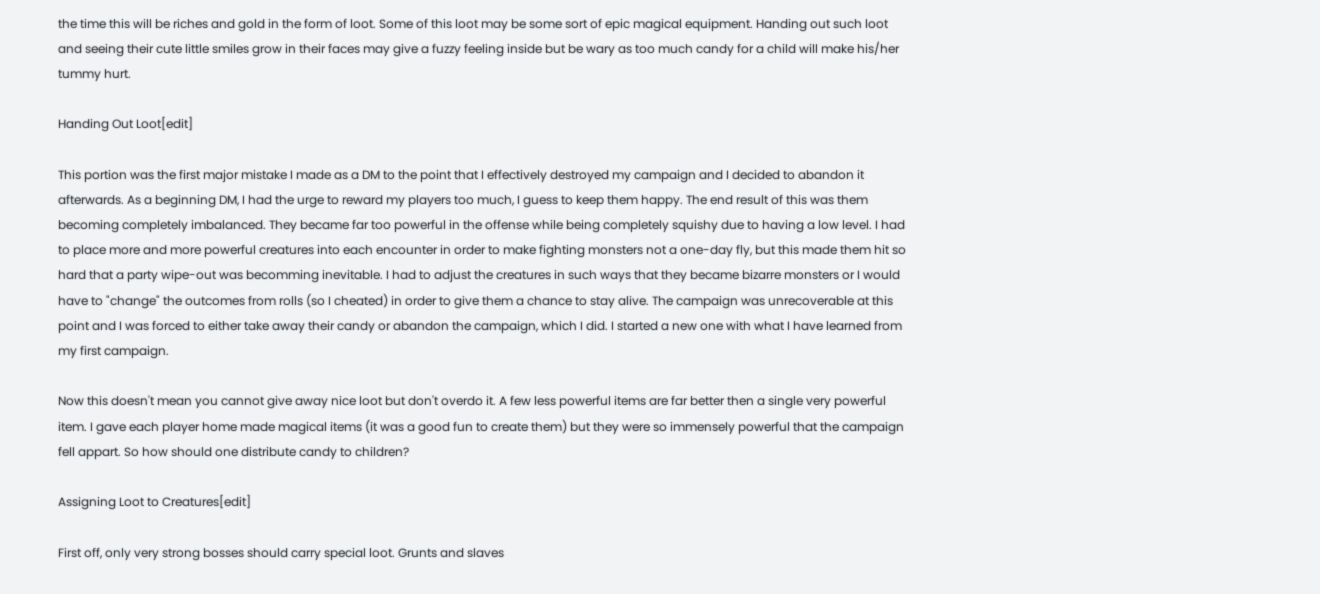the time this will be riches and gold in the form of loot. Some of this loot may be some sort of epic magical equipment. Handing out such loot and seeing their cute little smiles grow in their faces may give a fuzzy feeling inside but be wary as too much candy for a child will make his/her tummy hurt.

Handing Out Loot[edit]

This portion was the first major mistake I made as a DM to the point that I effectively destroyed my campaign and I decided to abandon it afterwards. As a beginning DM, I had the urge to reward my players too much, I guess to keep them happy. The end result of this was them becoming completely imbalanced. They became far too powerful in the offense while being completely squishy due to having a low level. I had to place more and more powerful creatures into each encounter in order to make fighting monsters not a one-day fly, but this made them hit so hard that a party wipe-out was becomming inevitable. I had to adjust the creatures in such ways that they became bizarre monsters or I would have to "change" the outcomes from rolls (so I cheated) in order to give them a chance to stay alive. The campaign was unrecoverable at this point and I was forced to either take away their candy or abandon the campaign, which I did. I started a new one with what I have learned from my first campaign.

Now this doesn't mean you cannot give away nice loot but don't overdo it. A few less powerful items are far better then a single very powerful item. I gave each player home made magical items (it was a good fun to create them) but they were so immensely powerful that the campaign fell appart. So how should one distribute candy to children?

Assigning Loot to Creatures[edit]

First off, only very strong bosses should carry special loot. Grunts and slaves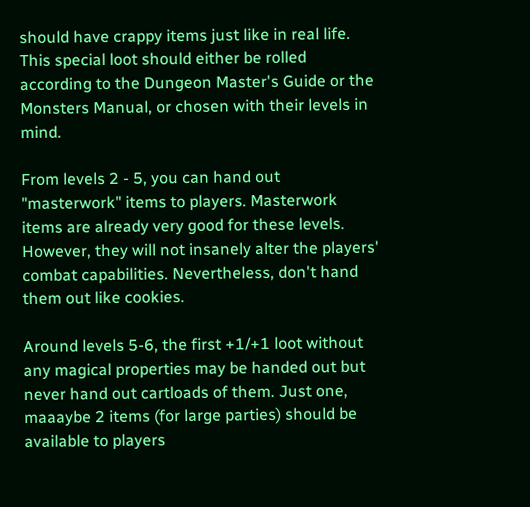should have crappy items just like in real life. This special loot should either be rolled according to the Dungeon Master's Guide or the Monsters Manual, or chosen with their levels in mind.

From levels 2 - 5, you can hand out "masterwork" items to players. Masterwork items are already very good for these levels. However, they will not insanely alter the players' combat capabilities. Nevertheless, don't hand them out like cookies.

Around levels 5-6, the first +1/+1 loot without any magical properties may be handed out but never hand out cartloads of them. Just one, maaaybe 2 items (for large parties) should be available to players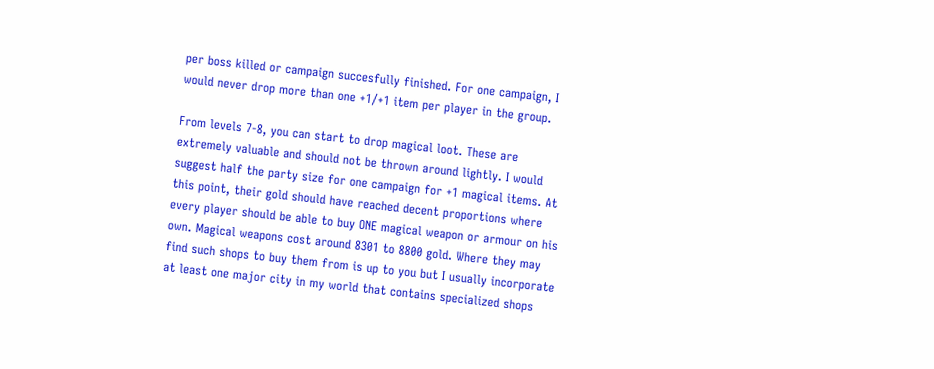per boss killed or campaign succesfully finished. For one campaign, I would never drop more than one +1/+1 item per player in the group.

From levels 7-8, you can start to drop magical loot. These are extremely valuable and should not be thrown around lightly. I would suggest half the party size for one campaign for +1 magical items. At this point, their gold should have reached decent proportions where every player should be able to buy ONE magical weapon or armour on his own. Magical weapons cost around 8301 to 8800 gold. Where they may find such shops to buy them from is up to you but I usually incorporate at least one major city in my world that contains specialized shops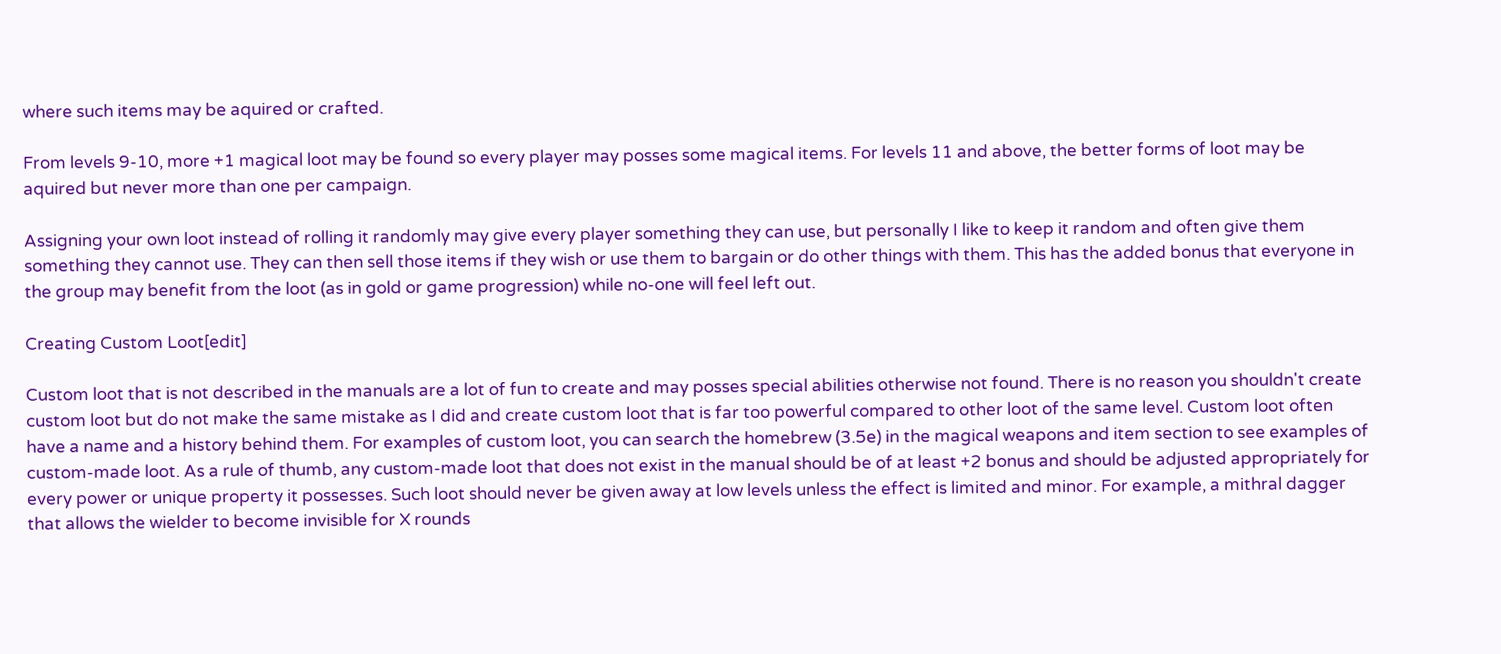where such items may be aquired or crafted.

From levels 9-10, more +1 magical loot may be found so every player may posses some magical items. For levels 11 and above, the better forms of loot may be aquired but never more than one per campaign.

Assigning your own loot instead of rolling it randomly may give every player something they can use, but personally I like to keep it random and often give them something they cannot use. They can then sell those items if they wish or use them to bargain or do other things with them. This has the added bonus that everyone in the group may benefit from the loot (as in gold or game progression) while no-one will feel left out.

Creating Custom Loot[edit]

Custom loot that is not described in the manuals are a lot of fun to create and may posses special abilities otherwise not found. There is no reason you shouldn't create custom loot but do not make the same mistake as I did and create custom loot that is far too powerful compared to other loot of the same level. Custom loot often have a name and a history behind them. For examples of custom loot, you can search the homebrew (3.5e) in the magical weapons and item section to see examples of custom-made loot. As a rule of thumb, any custom-made loot that does not exist in the manual should be of at least +2 bonus and should be adjusted appropriately for every power or unique property it possesses. Such loot should never be given away at low levels unless the effect is limited and minor. For example, a mithral dagger that allows the wielder to become invisible for X rounds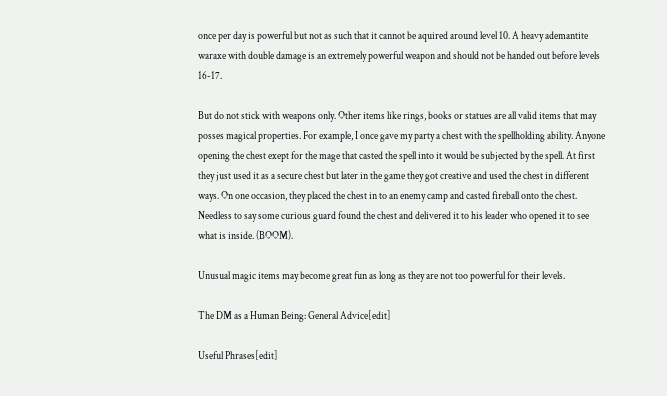once per day is powerful but not as such that it cannot be aquired around level 10. A heavy ademantite waraxe with double damage is an extremely powerful weapon and should not be handed out before levels 16-17.

But do not stick with weapons only. Other items like rings, books or statues are all valid items that may posses magical properties. For example, I once gave my party a chest with the spellholding ability. Anyone opening the chest exept for the mage that casted the spell into it would be subjected by the spell. At first they just used it as a secure chest but later in the game they got creative and used the chest in different ways. On one occasion, they placed the chest in to an enemy camp and casted fireball onto the chest. Needless to say some curious guard found the chest and delivered it to his leader who opened it to see what is inside. (BOOM).

Unusual magic items may become great fun as long as they are not too powerful for their levels.

The DM as a Human Being: General Advice[edit]

Useful Phrases[edit]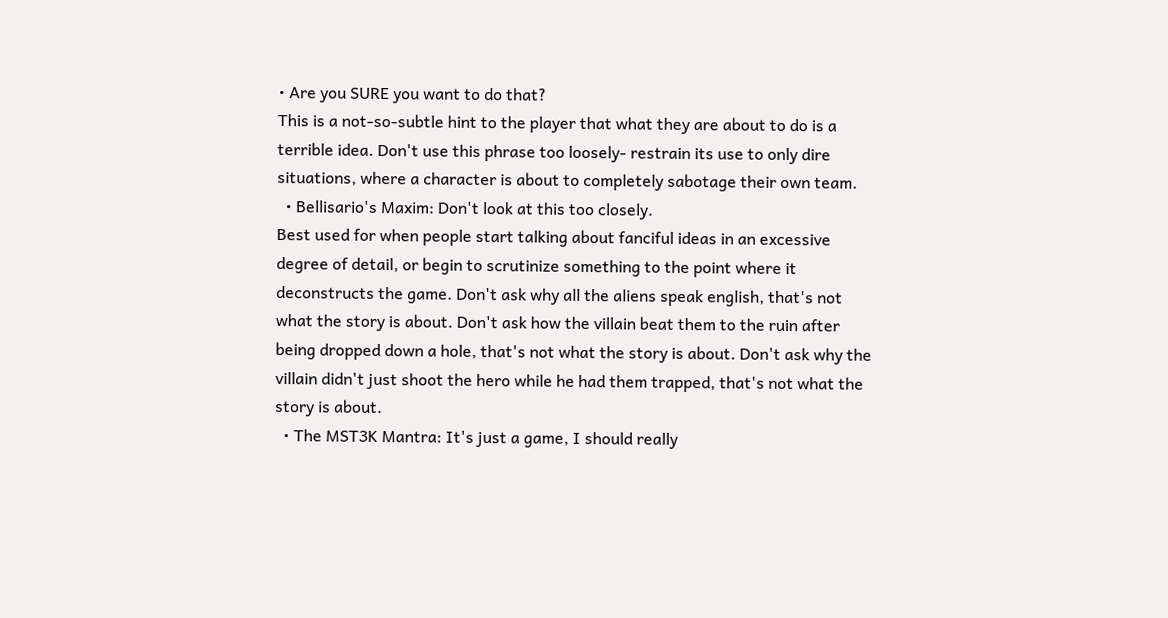• Are you SURE you want to do that?
This is a not-so-subtle hint to the player that what they are about to do is a terrible idea. Don't use this phrase too loosely- restrain its use to only dire situations, where a character is about to completely sabotage their own team.
  • Bellisario's Maxim: Don't look at this too closely.
Best used for when people start talking about fanciful ideas in an excessive degree of detail, or begin to scrutinize something to the point where it deconstructs the game. Don't ask why all the aliens speak english, that's not what the story is about. Don't ask how the villain beat them to the ruin after being dropped down a hole, that's not what the story is about. Don't ask why the villain didn't just shoot the hero while he had them trapped, that's not what the story is about.
  • The MST3K Mantra: It's just a game, I should really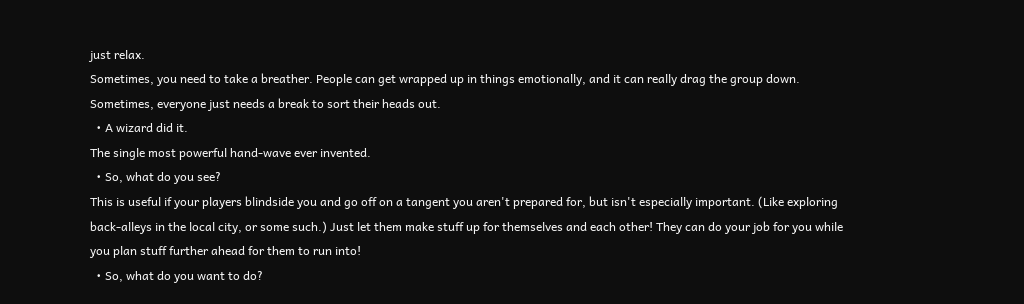just relax.
Sometimes, you need to take a breather. People can get wrapped up in things emotionally, and it can really drag the group down. Sometimes, everyone just needs a break to sort their heads out.
  • A wizard did it.
The single most powerful hand-wave ever invented.
  • So, what do you see?
This is useful if your players blindside you and go off on a tangent you aren't prepared for, but isn't especially important. (Like exploring back-alleys in the local city, or some such.) Just let them make stuff up for themselves and each other! They can do your job for you while you plan stuff further ahead for them to run into!
  • So, what do you want to do?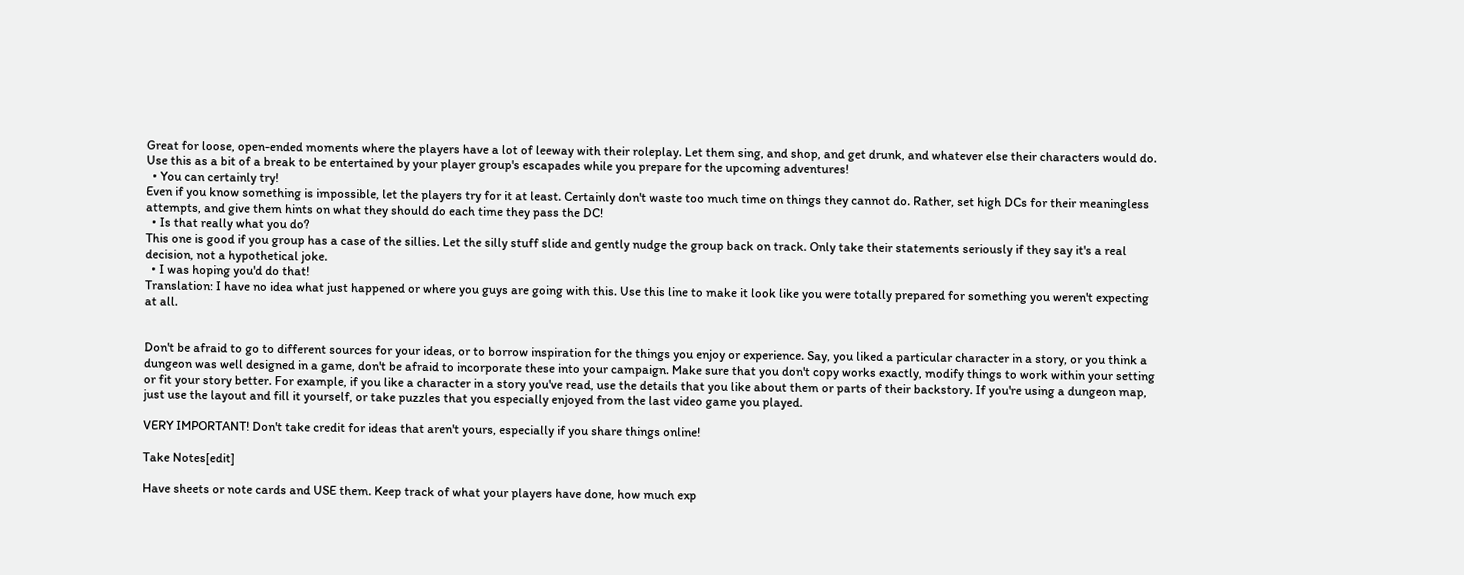Great for loose, open-ended moments where the players have a lot of leeway with their roleplay. Let them sing, and shop, and get drunk, and whatever else their characters would do. Use this as a bit of a break to be entertained by your player group's escapades while you prepare for the upcoming adventures!
  • You can certainly try!
Even if you know something is impossible, let the players try for it at least. Certainly don't waste too much time on things they cannot do. Rather, set high DCs for their meaningless attempts, and give them hints on what they should do each time they pass the DC!
  • Is that really what you do?
This one is good if you group has a case of the sillies. Let the silly stuff slide and gently nudge the group back on track. Only take their statements seriously if they say it's a real decision, not a hypothetical joke.
  • I was hoping you'd do that!
Translation: I have no idea what just happened or where you guys are going with this. Use this line to make it look like you were totally prepared for something you weren't expecting at all.


Don't be afraid to go to different sources for your ideas, or to borrow inspiration for the things you enjoy or experience. Say, you liked a particular character in a story, or you think a dungeon was well designed in a game, don't be afraid to incorporate these into your campaign. Make sure that you don't copy works exactly, modify things to work within your setting or fit your story better. For example, if you like a character in a story you've read, use the details that you like about them or parts of their backstory. If you're using a dungeon map, just use the layout and fill it yourself, or take puzzles that you especially enjoyed from the last video game you played.

VERY IMPORTANT! Don't take credit for ideas that aren't yours, especially if you share things online!

Take Notes[edit]

Have sheets or note cards and USE them. Keep track of what your players have done, how much exp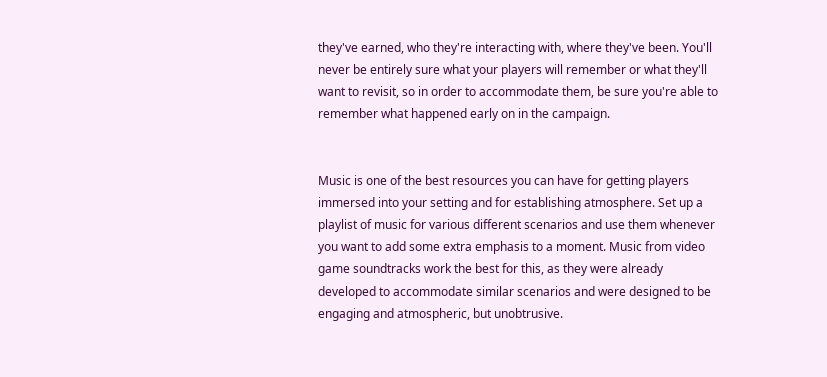they've earned, who they're interacting with, where they've been. You'll never be entirely sure what your players will remember or what they'll want to revisit, so in order to accommodate them, be sure you're able to remember what happened early on in the campaign.


Music is one of the best resources you can have for getting players immersed into your setting and for establishing atmosphere. Set up a playlist of music for various different scenarios and use them whenever you want to add some extra emphasis to a moment. Music from video game soundtracks work the best for this, as they were already developed to accommodate similar scenarios and were designed to be engaging and atmospheric, but unobtrusive.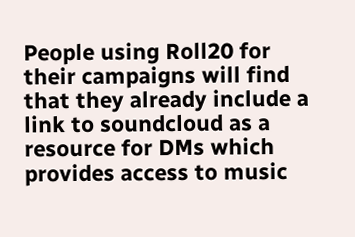People using Roll20 for their campaigns will find that they already include a link to soundcloud as a resource for DMs which provides access to music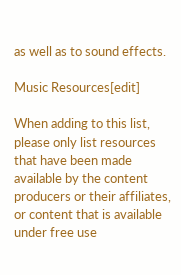as well as to sound effects.

Music Resources[edit]

When adding to this list, please only list resources that have been made available by the content producers or their affiliates, or content that is available under free use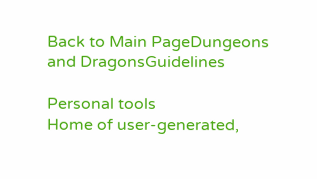Back to Main PageDungeons and DragonsGuidelines

Personal tools
Home of user-generated,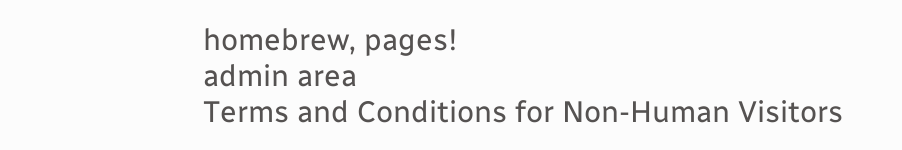homebrew, pages!
admin area
Terms and Conditions for Non-Human Visitors